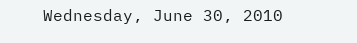Wednesday, June 30, 2010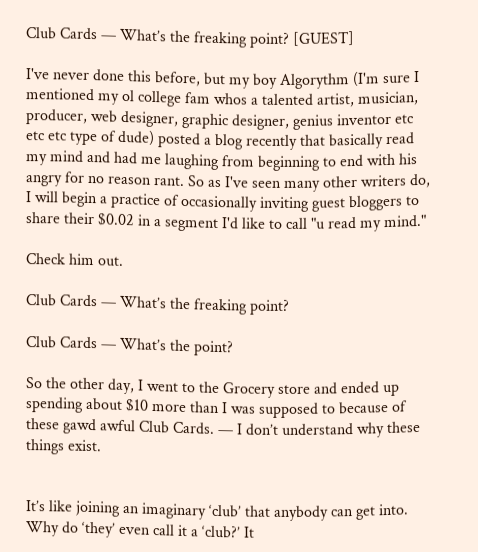Club Cards — What’s the freaking point? [GUEST]

I've never done this before, but my boy Algorythm (I'm sure I mentioned my ol college fam whos a talented artist, musician, producer, web designer, graphic designer, genius inventor etc etc etc type of dude) posted a blog recently that basically read my mind and had me laughing from beginning to end with his angry for no reason rant. So as I've seen many other writers do, I will begin a practice of occasionally inviting guest bloggers to share their $0.02 in a segment I'd like to call "u read my mind."

Check him out.

Club Cards — What’s the freaking point?

Club Cards — What’s the point?

So the other day, I went to the Grocery store and ended up spending about $10 more than I was supposed to because of these gawd awful Club Cards. — I don’t understand why these things exist.


It’s like joining an imaginary ‘club’ that anybody can get into. Why do ‘they’ even call it a ‘club?’ It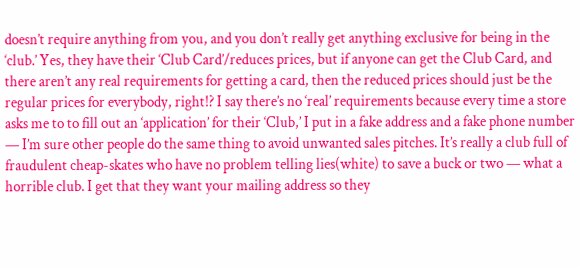doesn’t require anything from you, and you don’t really get anything exclusive for being in the ‘club.’ Yes, they have their ‘Club Card’/reduces prices, but if anyone can get the Club Card, and there aren’t any real requirements for getting a card, then the reduced prices should just be the regular prices for everybody, right!? I say there’s no ‘real’ requirements because every time a store asks me to to fill out an ‘application’ for their ‘Club,’ I put in a fake address and a fake phone number — I’m sure other people do the same thing to avoid unwanted sales pitches. It’s really a club full of fraudulent cheap-skates who have no problem telling lies(white) to save a buck or two — what a horrible club. I get that they want your mailing address so they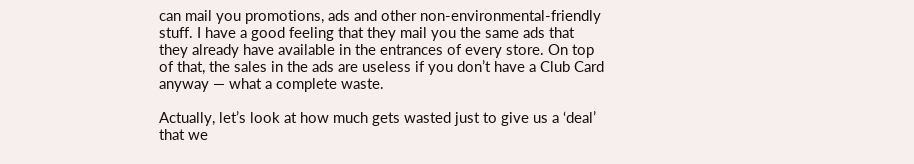can mail you promotions, ads and other non-environmental-friendly stuff. I have a good feeling that they mail you the same ads that they already have available in the entrances of every store. On top of that, the sales in the ads are useless if you don’t have a Club Card anyway — what a complete waste.

Actually, let’s look at how much gets wasted just to give us a ‘deal’ that we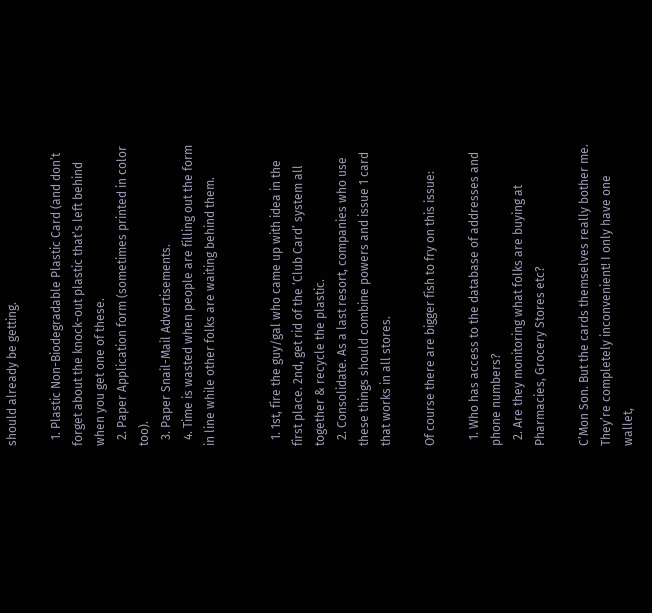should already be getting.

  1. Plastic Non-Biodegradable Plastic Card (and don’t forget about the knock-out plastic that’s left behind when you get one of these.
  2. Paper Application form (sometimes printed in color too).
  3. Paper Snail-Mail Advertisements.
  4. Time is wasted when people are filling out the form in line while other folks are waiting behind them.


  1. 1st, fire the guy/gal who came up with idea in the first place. 2nd, get rid of the ‘Club Card’ system all together & recycle the plastic.
  2. Consolidate. As a last resort, companies who use these things should combine powers and issue 1 card that works in all stores.

Of course there are bigger fish to fry on this issue:

  1. Who has access to the database of addresses and phone numbers?
  2. Are they monitoring what folks are buying at Pharmacies, Grocery Stores etc?

C’Mon Son. But the cards themselves really bother me. They’re completely inconvenient! I only have one wallet,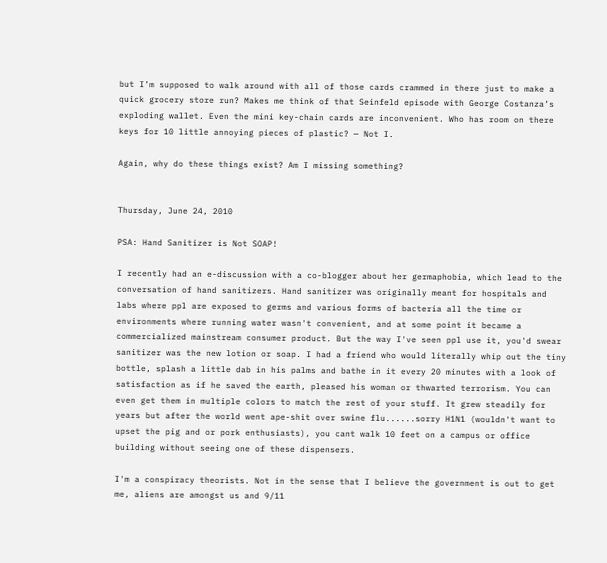but I’m supposed to walk around with all of those cards crammed in there just to make a quick grocery store run? Makes me think of that Seinfeld episode with George Costanza’s exploding wallet. Even the mini key-chain cards are inconvenient. Who has room on there keys for 10 little annoying pieces of plastic? — Not I.

Again, why do these things exist? Am I missing something?


Thursday, June 24, 2010

PSA: Hand Sanitizer is Not SOAP!

I recently had an e-discussion with a co-blogger about her germaphobia, which lead to the conversation of hand sanitizers. Hand sanitizer was originally meant for hospitals and labs where ppl are exposed to germs and various forms of bacteria all the time or environments where running water wasn't convenient, and at some point it became a commercialized mainstream consumer product. But the way I've seen ppl use it, you'd swear sanitizer was the new lotion or soap. I had a friend who would literally whip out the tiny bottle, splash a little dab in his palms and bathe in it every 20 minutes with a look of satisfaction as if he saved the earth, pleased his woman or thwarted terrorism. You can even get them in multiple colors to match the rest of your stuff. It grew steadily for years but after the world went ape-shit over swine flu......sorry H1N1 (wouldn't want to upset the pig and or pork enthusiasts), you cant walk 10 feet on a campus or office building without seeing one of these dispensers.

I'm a conspiracy theorists. Not in the sense that I believe the government is out to get me, aliens are amongst us and 9/11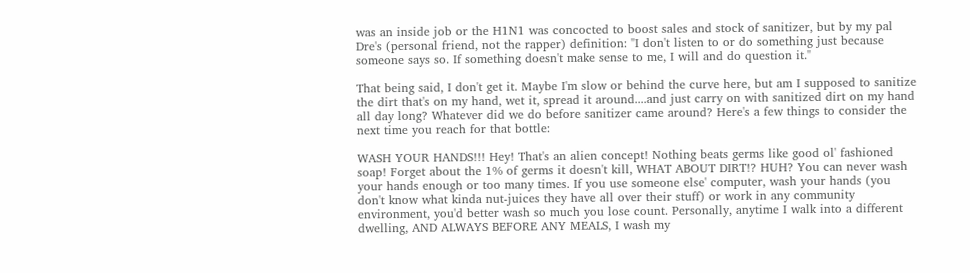was an inside job or the H1N1 was concocted to boost sales and stock of sanitizer, but by my pal Dre's (personal friend, not the rapper) definition: "I don't listen to or do something just because someone says so. If something doesn't make sense to me, I will and do question it."

That being said, I don't get it. Maybe I'm slow or behind the curve here, but am I supposed to sanitize the dirt that's on my hand, wet it, spread it around....and just carry on with sanitized dirt on my hand all day long? Whatever did we do before sanitizer came around? Here's a few things to consider the next time you reach for that bottle:

WASH YOUR HANDS!!! Hey! That's an alien concept! Nothing beats germs like good ol' fashioned soap! Forget about the 1% of germs it doesn't kill, WHAT ABOUT DIRT!? HUH? You can never wash your hands enough or too many times. If you use someone else' computer, wash your hands (you don't know what kinda nut-juices they have all over their stuff) or work in any community environment, you'd better wash so much you lose count. Personally, anytime I walk into a different dwelling, AND ALWAYS BEFORE ANY MEALS, I wash my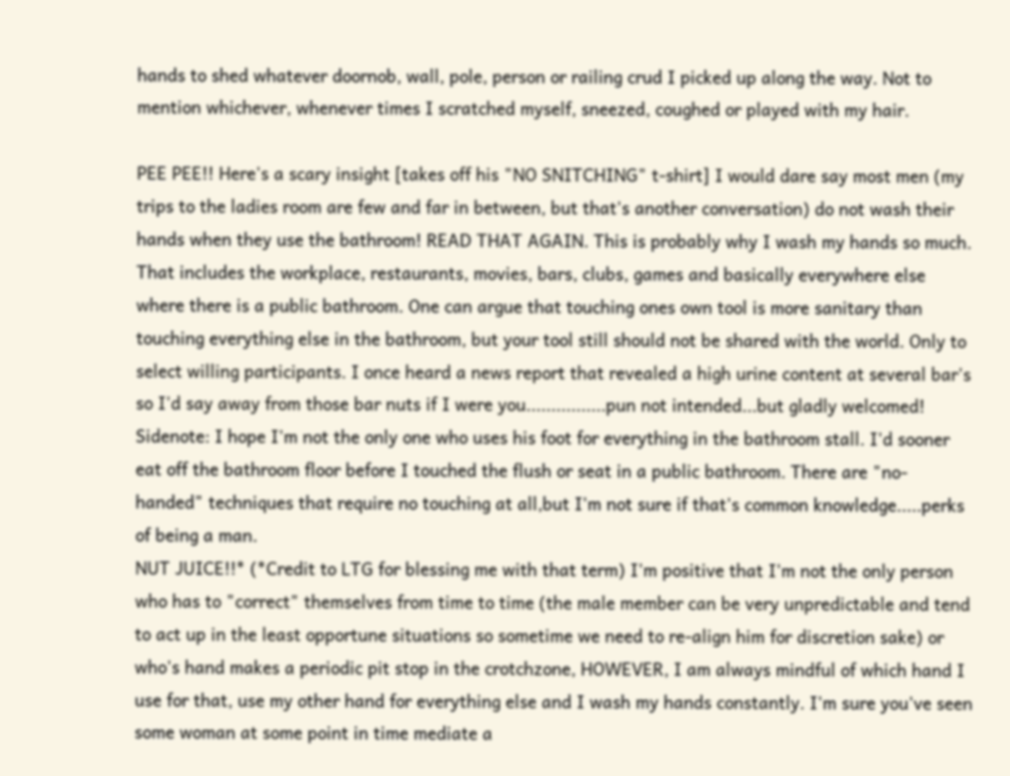hands to shed whatever doornob, wall, pole, person or railing crud I picked up along the way. Not to mention whichever, whenever times I scratched myself, sneezed, coughed or played with my hair.

PEE PEE!! Here's a scary insight [takes off his "NO SNITCHING" t-shirt] I would dare say most men (my trips to the ladies room are few and far in between, but that's another conversation) do not wash their hands when they use the bathroom! READ THAT AGAIN. This is probably why I wash my hands so much. That includes the workplace, restaurants, movies, bars, clubs, games and basically everywhere else where there is a public bathroom. One can argue that touching ones own tool is more sanitary than touching everything else in the bathroom, but your tool still should not be shared with the world. Only to select willing participants. I once heard a news report that revealed a high urine content at several bar's so I'd say away from those bar nuts if I were you................pun not intended...but gladly welcomed!
Sidenote: I hope I'm not the only one who uses his foot for everything in the bathroom stall. I'd sooner eat off the bathroom floor before I touched the flush or seat in a public bathroom. There are "no-handed" techniques that require no touching at all,but I'm not sure if that's common knowledge.....perks of being a man.
NUT JUICE!!* (*Credit to LTG for blessing me with that term) I'm positive that I'm not the only person who has to "correct" themselves from time to time (the male member can be very unpredictable and tend to act up in the least opportune situations so sometime we need to re-align him for discretion sake) or who's hand makes a periodic pit stop in the crotchzone, HOWEVER, I am always mindful of which hand I use for that, use my other hand for everything else and I wash my hands constantly. I'm sure you've seen some woman at some point in time mediate a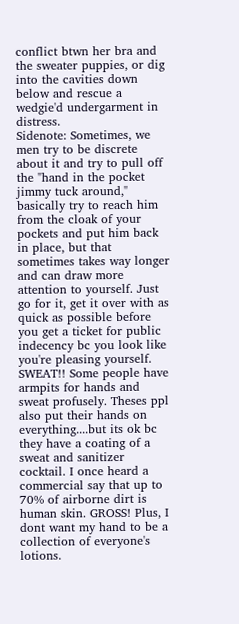conflict btwn her bra and the sweater puppies, or dig into the cavities down below and rescue a wedgie'd undergarment in distress.
Sidenote: Sometimes, we men try to be discrete about it and try to pull off the "hand in the pocket jimmy tuck around," basically try to reach him from the cloak of your pockets and put him back in place, but that sometimes takes way longer and can draw more attention to yourself. Just go for it, get it over with as quick as possible before you get a ticket for public indecency bc you look like you're pleasing yourself.
SWEAT!! Some people have armpits for hands and sweat profusely. Theses ppl also put their hands on everything....but its ok bc they have a coating of a sweat and sanitizer cocktail. I once heard a commercial say that up to 70% of airborne dirt is human skin. GROSS! Plus, I dont want my hand to be a collection of everyone's lotions.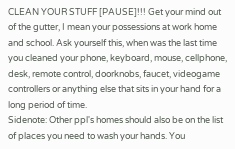CLEAN YOUR STUFF [PAUSE]!!! Get your mind out of the gutter, I mean your possessions at work home and school. Ask yourself this, when was the last time you cleaned your phone, keyboard, mouse, cellphone, desk, remote control, doorknobs, faucet, videogame controllers or anything else that sits in your hand for a long period of time.
Sidenote: Other ppl's homes should also be on the list of places you need to wash your hands. You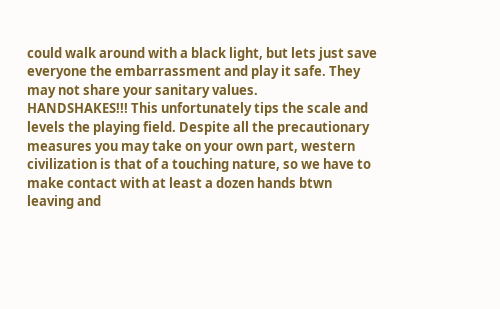could walk around with a black light, but lets just save everyone the embarrassment and play it safe. They may not share your sanitary values.
HANDSHAKES!!! This unfortunately tips the scale and levels the playing field. Despite all the precautionary measures you may take on your own part, western civilization is that of a touching nature, so we have to make contact with at least a dozen hands btwn leaving and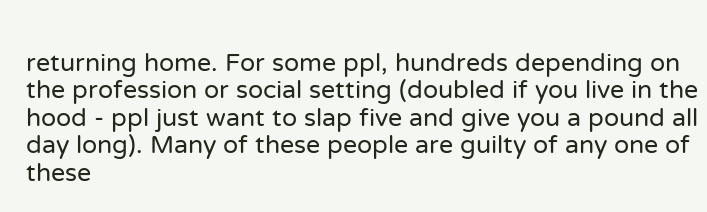returning home. For some ppl, hundreds depending on the profession or social setting (doubled if you live in the hood - ppl just want to slap five and give you a pound all day long). Many of these people are guilty of any one of these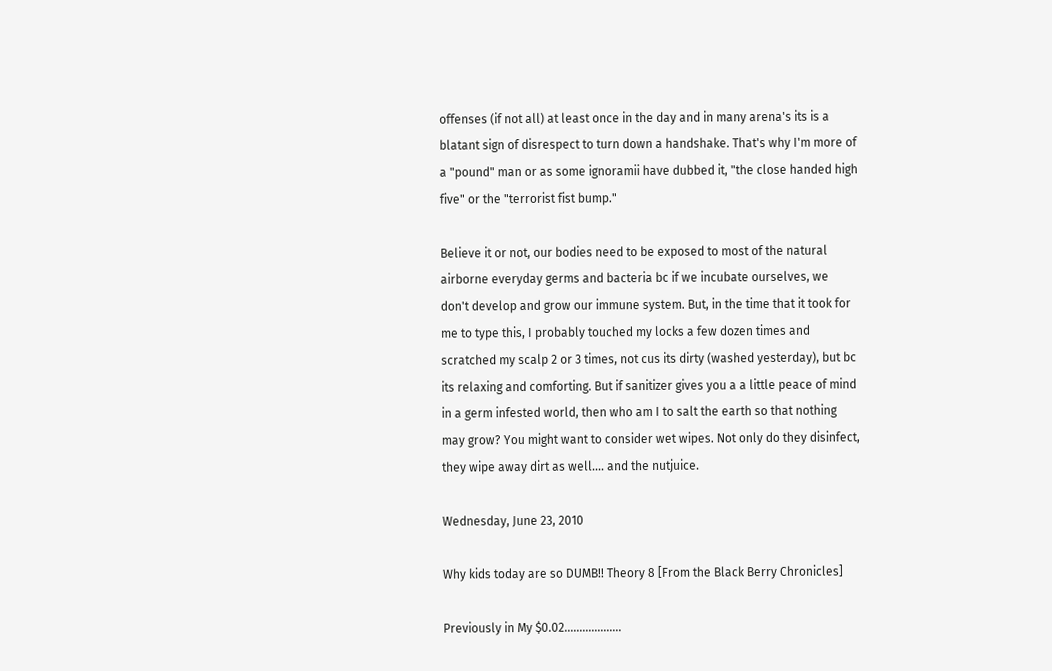offenses (if not all) at least once in the day and in many arena's its is a blatant sign of disrespect to turn down a handshake. That's why I'm more of a "pound" man or as some ignoramii have dubbed it, "the close handed high five" or the "terrorist fist bump."

Believe it or not, our bodies need to be exposed to most of the natural airborne everyday germs and bacteria bc if we incubate ourselves, we don't develop and grow our immune system. But, in the time that it took for me to type this, I probably touched my locks a few dozen times and scratched my scalp 2 or 3 times, not cus its dirty (washed yesterday), but bc its relaxing and comforting. But if sanitizer gives you a a little peace of mind in a germ infested world, then who am I to salt the earth so that nothing may grow? You might want to consider wet wipes. Not only do they disinfect, they wipe away dirt as well.... and the nutjuice.

Wednesday, June 23, 2010

Why kids today are so DUMB!! Theory 8 [From the Black Berry Chronicles]

Previously in My $0.02...................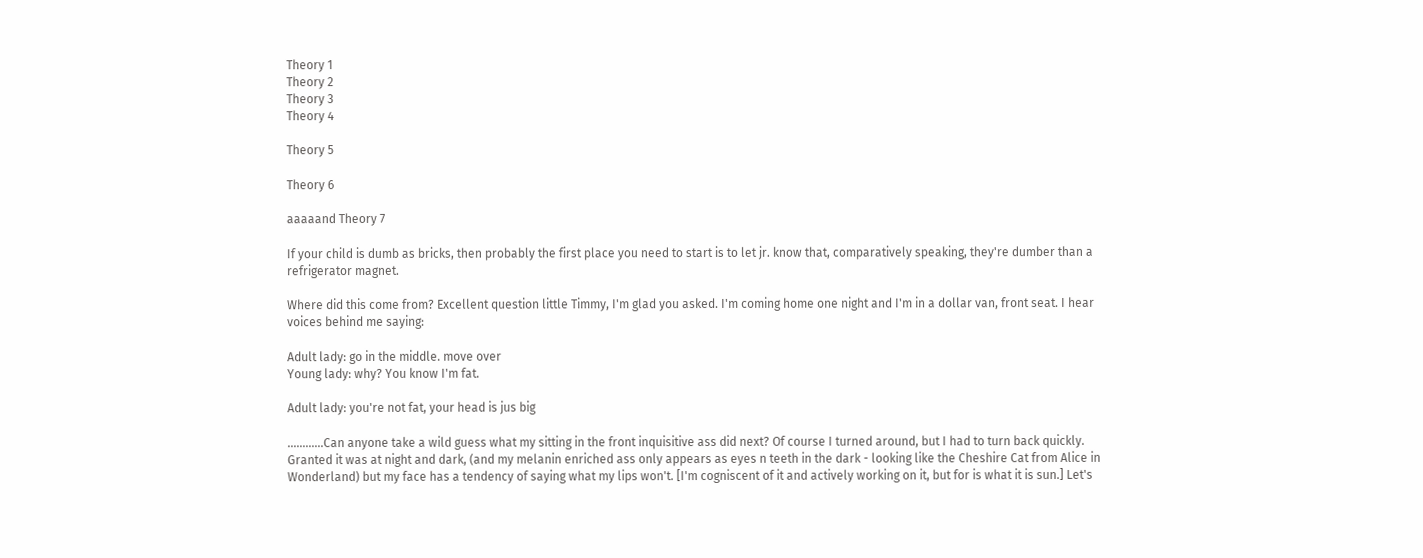Theory 1
Theory 2
Theory 3
Theory 4

Theory 5

Theory 6

aaaaand Theory 7

If your child is dumb as bricks, then probably the first place you need to start is to let jr. know that, comparatively speaking, they're dumber than a refrigerator magnet.

Where did this come from? Excellent question little Timmy, I'm glad you asked. I'm coming home one night and I'm in a dollar van, front seat. I hear voices behind me saying:

Adult lady: go in the middle. move over
Young lady: why? You know I'm fat.

Adult lady: you're not fat, your head is jus big

............Can anyone take a wild guess what my sitting in the front inquisitive ass did next? Of course I turned around, but I had to turn back quickly. Granted it was at night and dark, (and my melanin enriched ass only appears as eyes n teeth in the dark - looking like the Cheshire Cat from Alice in Wonderland) but my face has a tendency of saying what my lips won't. [I'm cogniscent of it and actively working on it, but for is what it is sun.] Let's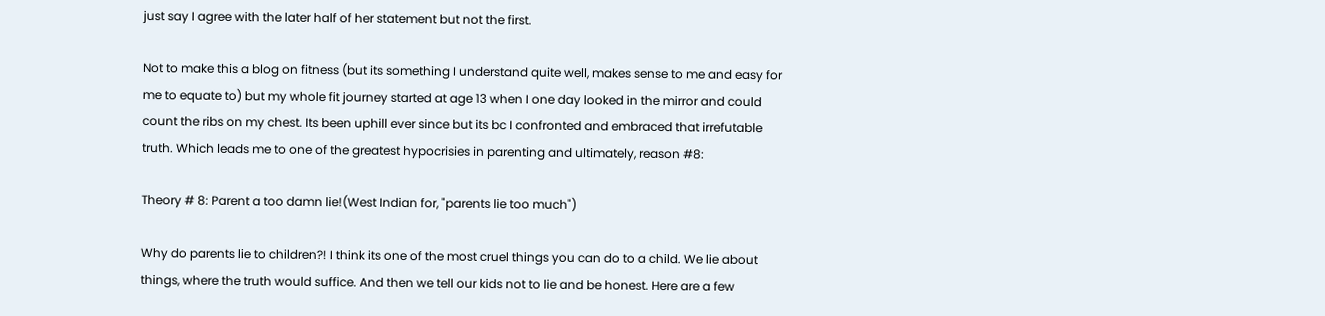just say I agree with the later half of her statement but not the first.

Not to make this a blog on fitness (but its something I understand quite well, makes sense to me and easy for me to equate to) but my whole fit journey started at age 13 when I one day looked in the mirror and could count the ribs on my chest. Its been uphill ever since but its bc I confronted and embraced that irrefutable truth. Which leads me to one of the greatest hypocrisies in parenting and ultimately, reason #8:

Theory # 8: Parent a too damn lie!(West Indian for, "parents lie too much")

Why do parents lie to children?! I think its one of the most cruel things you can do to a child. We lie about things, where the truth would suffice. And then we tell our kids not to lie and be honest. Here are a few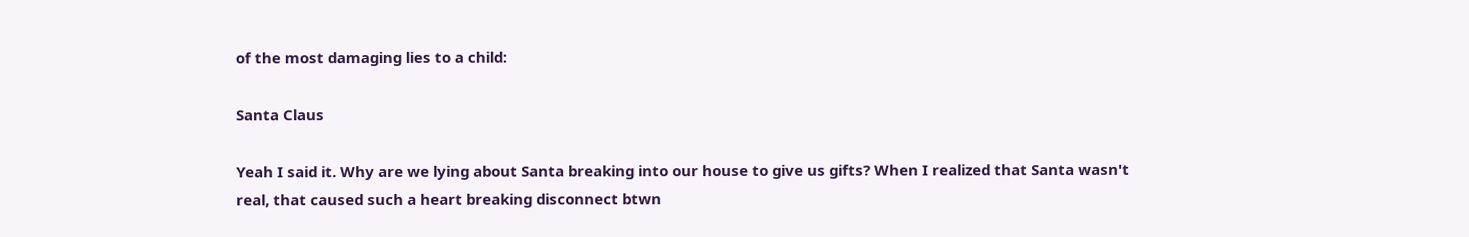of the most damaging lies to a child:

Santa Claus

Yeah I said it. Why are we lying about Santa breaking into our house to give us gifts? When I realized that Santa wasn't real, that caused such a heart breaking disconnect btwn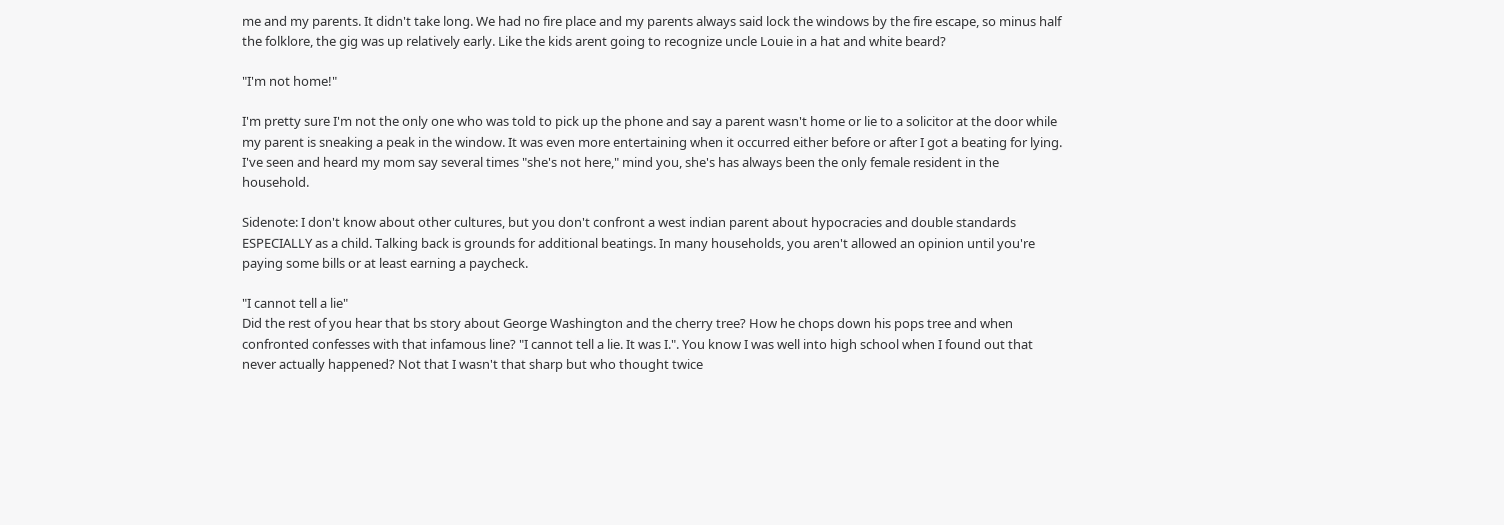me and my parents. It didn't take long. We had no fire place and my parents always said lock the windows by the fire escape, so minus half the folklore, the gig was up relatively early. Like the kids arent going to recognize uncle Louie in a hat and white beard?

"I'm not home!"

I'm pretty sure I'm not the only one who was told to pick up the phone and say a parent wasn't home or lie to a solicitor at the door while my parent is sneaking a peak in the window. It was even more entertaining when it occurred either before or after I got a beating for lying. I've seen and heard my mom say several times "she's not here," mind you, she's has always been the only female resident in the household.

Sidenote: I don't know about other cultures, but you don't confront a west indian parent about hypocracies and double standards ESPECIALLY as a child. Talking back is grounds for additional beatings. In many households, you aren't allowed an opinion until you're paying some bills or at least earning a paycheck.

"I cannot tell a lie"
Did the rest of you hear that bs story about George Washington and the cherry tree? How he chops down his pops tree and when confronted confesses with that infamous line? "I cannot tell a lie. It was I.". You know I was well into high school when I found out that never actually happened? Not that I wasn't that sharp but who thought twice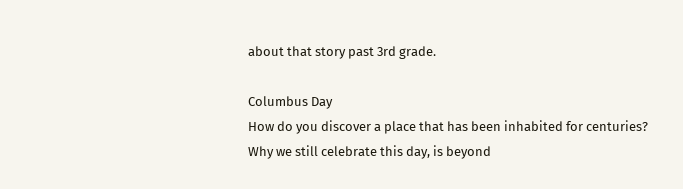about that story past 3rd grade.

Columbus Day
How do you discover a place that has been inhabited for centuries? Why we still celebrate this day, is beyond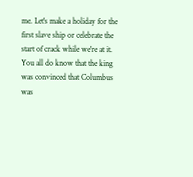me. Let's make a holiday for the first slave ship or celebrate the start of crack while we're at it. You all do know that the king was convinced that Columbus was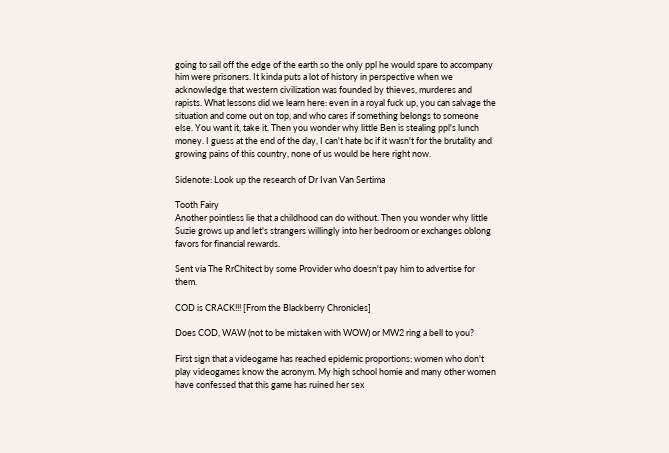going to sail off the edge of the earth so the only ppl he would spare to accompany him were prisoners. It kinda puts a lot of history in perspective when we acknowledge that western civilization was founded by thieves, murderes and rapists. What lessons did we learn here: even in a royal fuck up, you can salvage the situation and come out on top, and who cares if something belongs to someone else. You want it, take it. Then you wonder why little Ben is stealing ppl's lunch money. I guess at the end of the day, I can't hate bc if it wasn't for the brutality and growing pains of this country, none of us would be here right now.

Sidenote: Look up the research of Dr Ivan Van Sertima

Tooth Fairy
Another pointless lie that a childhood can do without. Then you wonder why little Suzie grows up and let's strangers willingly into her bedroom or exchanges oblong favors for financial rewards.

Sent via The RrChitect by some Provider who doesn't pay him to advertise for them.

COD is CRACK!!! [From the Blackberry Chronicles]

Does COD, WAW (not to be mistaken with WOW) or MW2 ring a bell to you?

First sign that a videogame has reached epidemic proportions: women who don't play videogames know the acronym. My high school homie and many other women have confessed that this game has ruined her sex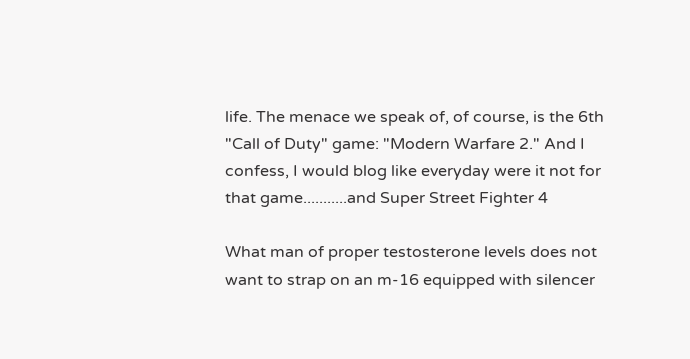life. The menace we speak of, of course, is the 6th "Call of Duty" game: "Modern Warfare 2." And I confess, I would blog like everyday were it not for that game...........and Super Street Fighter 4

What man of proper testosterone levels does not want to strap on an m-16 equipped with silencer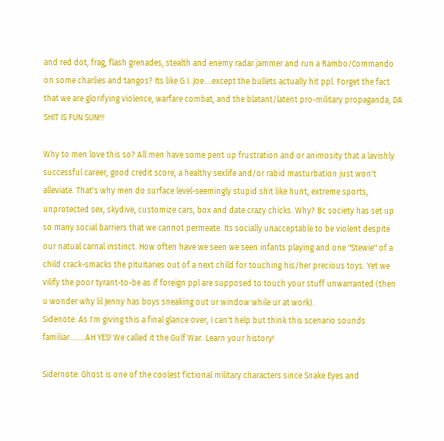and red dot, frag, flash grenades, stealth and enemy radar jammer and run a Rambo/Commando on some charlies and tangos? Its like G.I. Joe....except the bullets actually hit ppl. Forget the fact that we are glorifying violence, warfare combat, and the blatant/latent pro-military propaganda, DA SHIT IS FUN SUN!!!

Why to men love this so? All men have some pent up frustration and or animosity that a lavishly successful career, good credit score, a healthy sexlife and/or rabid masturbation just won't alleviate. That's why men do surface level-seemingly stupid shit like hunt, extreme sports, unprotected sex, skydive, customize cars, box and date crazy chicks. Why? Bc society has set up so many social barriers that we cannot permeate. Its socially unacceptable to be violent despite our natual carnal instinct. How often have we seen we seen infants playing and one "Stewie" of a child crack-smacks the pituitaries out of a next child for touching his/her precious toys. Yet we vilify the poor tyrant-to-be as if foreign ppl are supposed to touch your stuff unwarranted (then u wonder why lil Jenny has boys sneaking out ur window while ur at work).
Sidenote: As I'm giving this a final glance over, I can't help but think this scenario sounds familiar........AH YES! We called it the Gulf War. Learn your history!

Sidernote: Ghost is one of the coolest fictional military characters since Snake Eyes and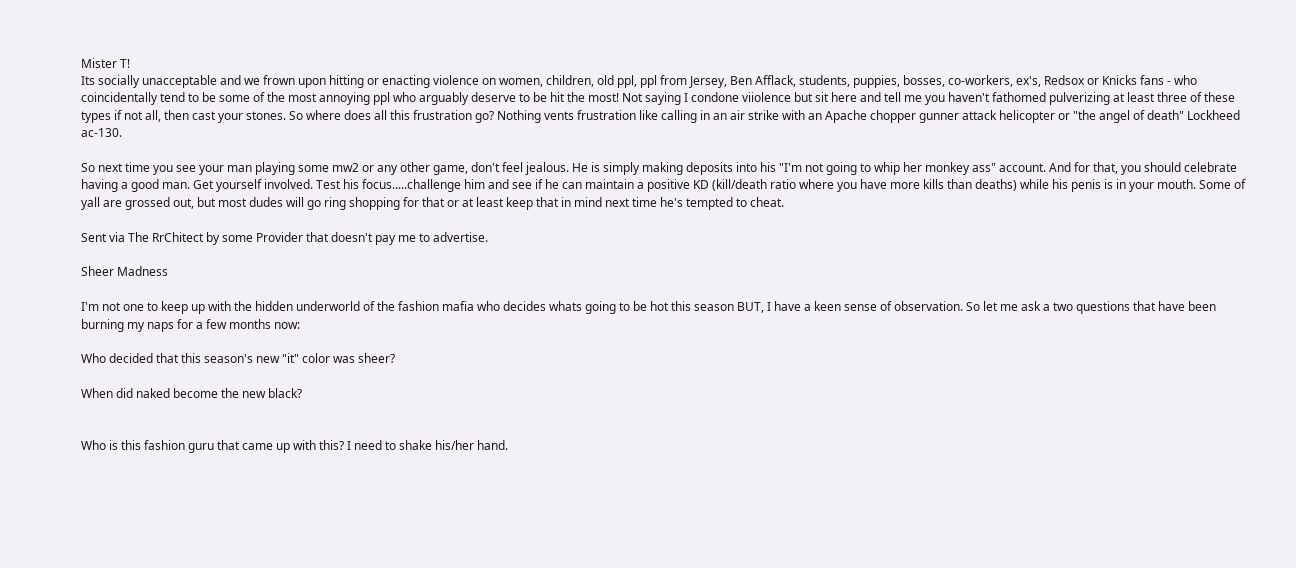Mister T!
Its socially unacceptable and we frown upon hitting or enacting violence on women, children, old ppl, ppl from Jersey, Ben Afflack, students, puppies, bosses, co-workers, ex's, Redsox or Knicks fans - who coincidentally tend to be some of the most annoying ppl who arguably deserve to be hit the most! Not saying I condone viiolence but sit here and tell me you haven't fathomed pulverizing at least three of these types if not all, then cast your stones. So where does all this frustration go? Nothing vents frustration like calling in an air strike with an Apache chopper gunner attack helicopter or "the angel of death" Lockheed ac-130.

So next time you see your man playing some mw2 or any other game, don't feel jealous. He is simply making deposits into his "I'm not going to whip her monkey ass" account. And for that, you should celebrate having a good man. Get yourself involved. Test his focus.....challenge him and see if he can maintain a positive KD (kill/death ratio where you have more kills than deaths) while his penis is in your mouth. Some of yall are grossed out, but most dudes will go ring shopping for that or at least keep that in mind next time he's tempted to cheat.

Sent via The RrChitect by some Provider that doesn't pay me to advertise.

Sheer Madness

I'm not one to keep up with the hidden underworld of the fashion mafia who decides whats going to be hot this season BUT, I have a keen sense of observation. So let me ask a two questions that have been burning my naps for a few months now:

Who decided that this season's new "it" color was sheer?

When did naked become the new black?


Who is this fashion guru that came up with this? I need to shake his/her hand.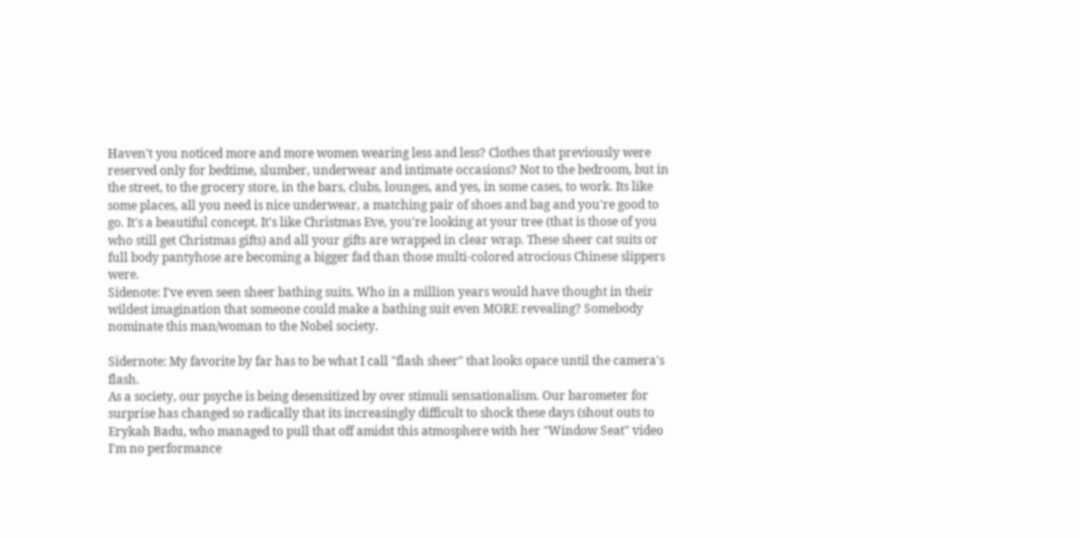Haven't you noticed more and more women wearing less and less? Clothes that previously were reserved only for bedtime, slumber, underwear and intimate occasions? Not to the bedroom, but in the street, to the grocery store, in the bars, clubs, lounges, and yes, in some cases, to work. Its like some places, all you need is nice underwear, a matching pair of shoes and bag and you're good to go. It's a beautiful concept. It's like Christmas Eve, you're looking at your tree (that is those of you who still get Christmas gifts) and all your gifts are wrapped in clear wrap. These sheer cat suits or full body pantyhose are becoming a bigger fad than those multi-colored atrocious Chinese slippers were.
Sidenote: I've even seen sheer bathing suits. Who in a million years would have thought in their wildest imagination that someone could make a bathing suit even MORE revealing? Somebody nominate this man/woman to the Nobel society.

Sidernote: My favorite by far has to be what I call "flash sheer" that looks opace until the camera's flash.
As a society, our psyche is being desensitized by over stimuli sensationalism. Our barometer for surprise has changed so radically that its increasingly difficult to shock these days (shout outs to Erykah Badu, who managed to pull that off amidst this atmosphere with her "Window Seat" video I'm no performance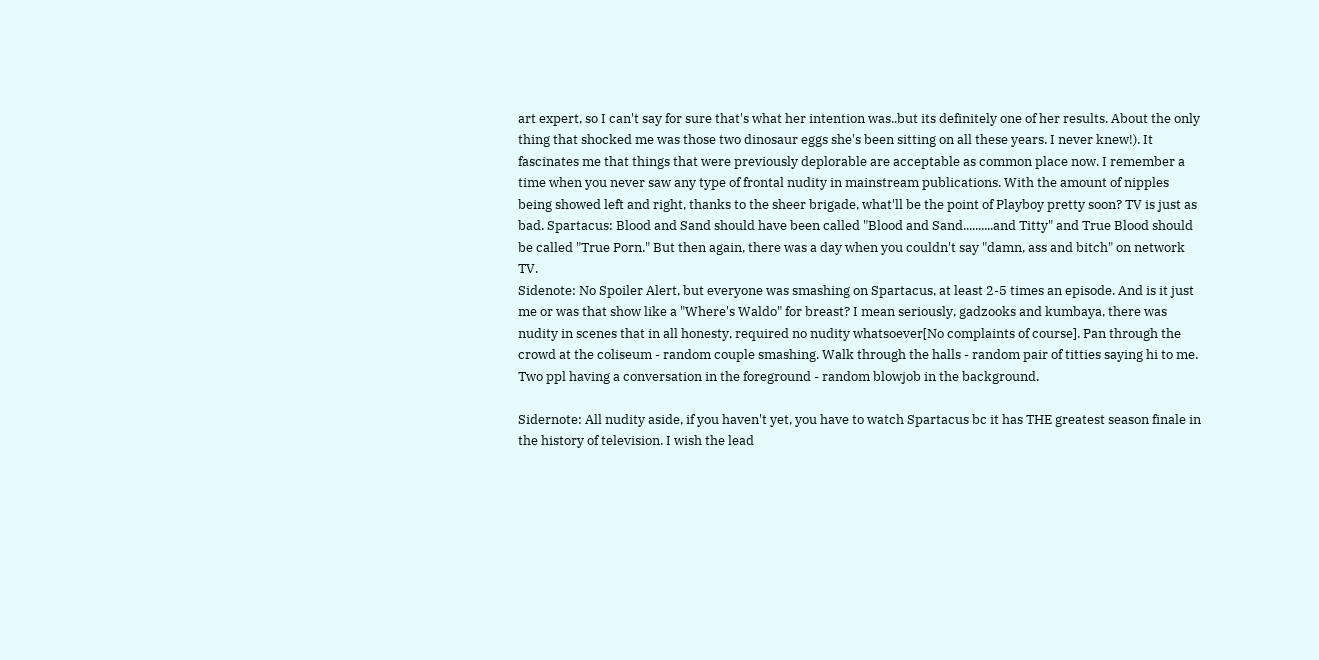art expert, so I can't say for sure that's what her intention was..but its definitely one of her results. About the only thing that shocked me was those two dinosaur eggs she's been sitting on all these years. I never knew!). It fascinates me that things that were previously deplorable are acceptable as common place now. I remember a time when you never saw any type of frontal nudity in mainstream publications. With the amount of nipples being showed left and right, thanks to the sheer brigade, what'll be the point of Playboy pretty soon? TV is just as bad. Spartacus: Blood and Sand should have been called "Blood and Sand..........and Titty" and True Blood should be called "True Porn." But then again, there was a day when you couldn't say "damn, ass and bitch" on network TV.
Sidenote: No Spoiler Alert, but everyone was smashing on Spartacus, at least 2-5 times an episode. And is it just me or was that show like a "Where's Waldo" for breast? I mean seriously, gadzooks and kumbaya, there was nudity in scenes that in all honesty, required no nudity whatsoever[No complaints of course]. Pan through the crowd at the coliseum - random couple smashing. Walk through the halls - random pair of titties saying hi to me. Two ppl having a conversation in the foreground - random blowjob in the background.

Sidernote: All nudity aside, if you haven't yet, you have to watch Spartacus bc it has THE greatest season finale in the history of television. I wish the lead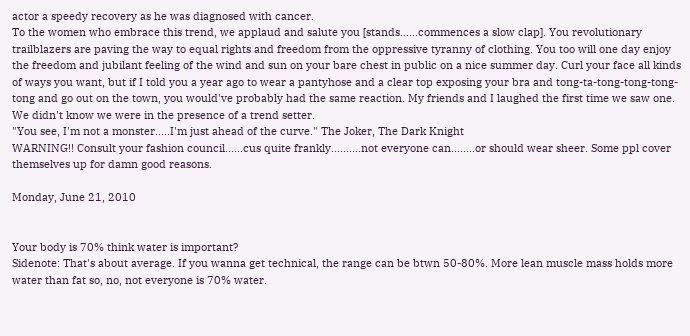actor a speedy recovery as he was diagnosed with cancer.
To the women who embrace this trend, we applaud and salute you [stands......commences a slow clap]. You revolutionary trailblazers are paving the way to equal rights and freedom from the oppressive tyranny of clothing. You too will one day enjoy the freedom and jubilant feeling of the wind and sun on your bare chest in public on a nice summer day. Curl your face all kinds of ways you want, but if I told you a year ago to wear a pantyhose and a clear top exposing your bra and tong-ta-tong-tong-tong-tong and go out on the town, you would've probably had the same reaction. My friends and I laughed the first time we saw one. We didn't know we were in the presence of a trend setter.
"You see, I'm not a monster.....I'm just ahead of the curve." The Joker, The Dark Knight
WARNING!! Consult your fashion council......cus quite frankly..........not everyone can........or should wear sheer. Some ppl cover themselves up for damn good reasons.

Monday, June 21, 2010


Your body is 70% think water is important?
Sidenote: That's about average. If you wanna get technical, the range can be btwn 50-80%. More lean muscle mass holds more water than fat so, no, not everyone is 70% water.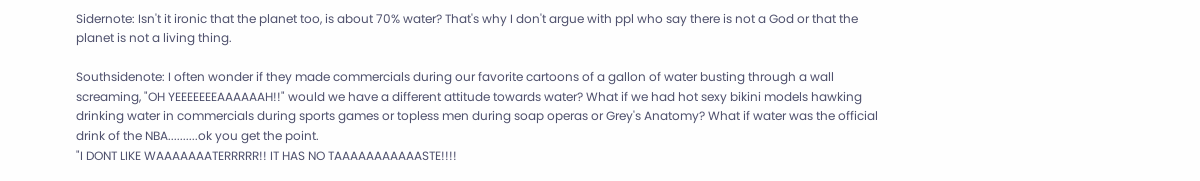Sidernote: Isn't it ironic that the planet too, is about 70% water? That's why I don't argue with ppl who say there is not a God or that the planet is not a living thing.

Southsidenote: I often wonder if they made commercials during our favorite cartoons of a gallon of water busting through a wall screaming, "OH YEEEEEEEAAAAAAH!!" would we have a different attitude towards water? What if we had hot sexy bikini models hawking drinking water in commercials during sports games or topless men during soap operas or Grey's Anatomy? What if water was the official drink of the NBA..........ok you get the point.
"I DONT LIKE WAAAAAAATERRRRR!! IT HAS NO TAAAAAAAAAAASTE!!!!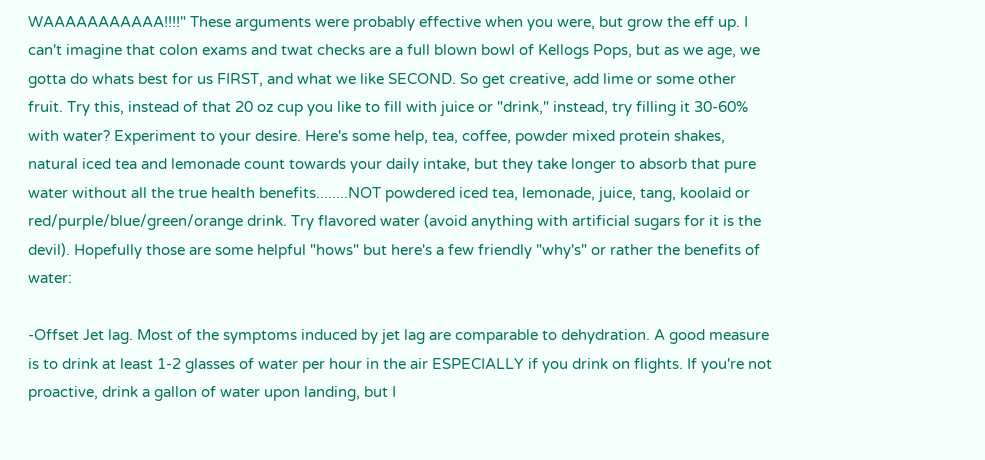WAAAAAAAAAAA!!!!" These arguments were probably effective when you were, but grow the eff up. I can't imagine that colon exams and twat checks are a full blown bowl of Kellogs Pops, but as we age, we gotta do whats best for us FIRST, and what we like SECOND. So get creative, add lime or some other fruit. Try this, instead of that 20 oz cup you like to fill with juice or "drink," instead, try filling it 30-60% with water? Experiment to your desire. Here's some help, tea, coffee, powder mixed protein shakes, natural iced tea and lemonade count towards your daily intake, but they take longer to absorb that pure water without all the true health benefits........NOT powdered iced tea, lemonade, juice, tang, koolaid or red/purple/blue/green/orange drink. Try flavored water (avoid anything with artificial sugars for it is the devil). Hopefully those are some helpful "hows" but here's a few friendly "why's" or rather the benefits of water:

-Offset Jet lag. Most of the symptoms induced by jet lag are comparable to dehydration. A good measure is to drink at least 1-2 glasses of water per hour in the air ESPECIALLY if you drink on flights. If you're not proactive, drink a gallon of water upon landing, but I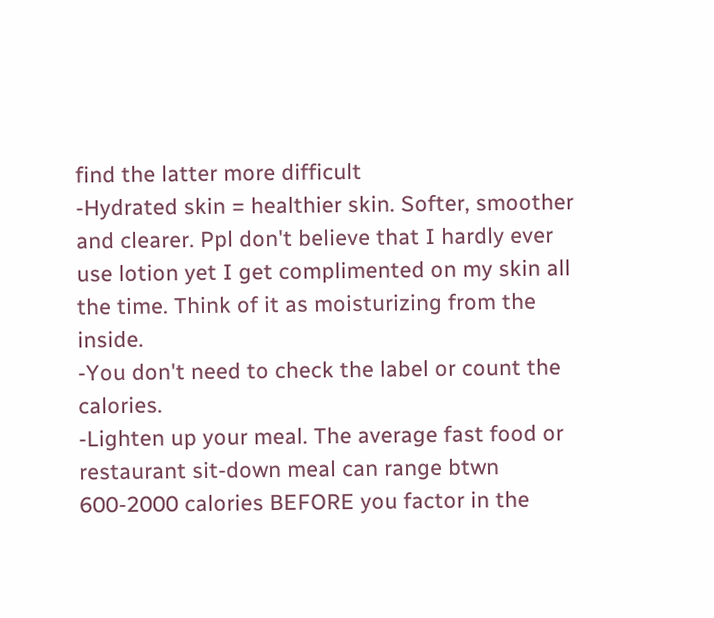find the latter more difficult
-Hydrated skin = healthier skin. Softer, smoother and clearer. Ppl don't believe that I hardly ever use lotion yet I get complimented on my skin all the time. Think of it as moisturizing from the inside.
-You don't need to check the label or count the calories.
-Lighten up your meal. The average fast food or restaurant sit-down meal can range btwn 600-2000 calories BEFORE you factor in the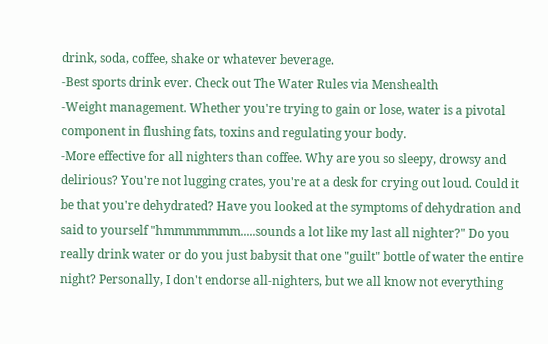drink, soda, coffee, shake or whatever beverage.
-Best sports drink ever. Check out The Water Rules via Menshealth
-Weight management. Whether you're trying to gain or lose, water is a pivotal component in flushing fats, toxins and regulating your body.
-More effective for all nighters than coffee. Why are you so sleepy, drowsy and delirious? You're not lugging crates, you're at a desk for crying out loud. Could it be that you're dehydrated? Have you looked at the symptoms of dehydration and said to yourself "hmmmmmmm.....sounds a lot like my last all nighter?" Do you really drink water or do you just babysit that one "guilt" bottle of water the entire night? Personally, I don't endorse all-nighters, but we all know not everything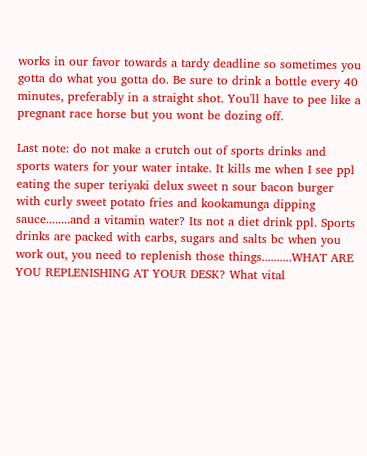works in our favor towards a tardy deadline so sometimes you gotta do what you gotta do. Be sure to drink a bottle every 40 minutes, preferably in a straight shot. You'll have to pee like a pregnant race horse but you wont be dozing off.

Last note: do not make a crutch out of sports drinks and sports waters for your water intake. It kills me when I see ppl eating the super teriyaki delux sweet n sour bacon burger with curly sweet potato fries and kookamunga dipping sauce........and a vitamin water? Its not a diet drink ppl. Sports drinks are packed with carbs, sugars and salts bc when you work out, you need to replenish those things..........WHAT ARE YOU REPLENISHING AT YOUR DESK? What vital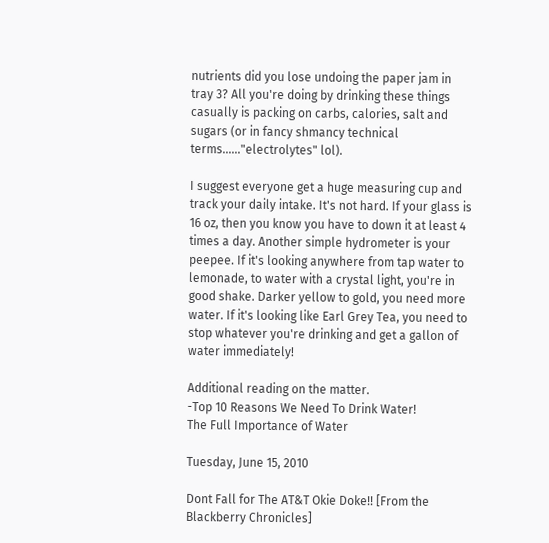nutrients did you lose undoing the paper jam in tray 3? All you're doing by drinking these things casually is packing on carbs, calories, salt and sugars (or in fancy shmancy technical terms......"electrolytes" lol).

I suggest everyone get a huge measuring cup and track your daily intake. It's not hard. If your glass is 16 oz, then you know you have to down it at least 4 times a day. Another simple hydrometer is your peepee. If it's looking anywhere from tap water to lemonade, to water with a crystal light, you're in good shake. Darker yellow to gold, you need more water. If it's looking like Earl Grey Tea, you need to stop whatever you're drinking and get a gallon of water immediately!

Additional reading on the matter.
-Top 10 Reasons We Need To Drink Water!
The Full Importance of Water

Tuesday, June 15, 2010

Dont Fall for The AT&T Okie Doke!! [From the Blackberry Chronicles]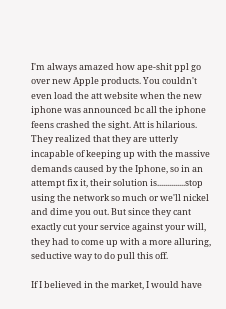I'm always amazed how ape-shit ppl go over new Apple products. You couldn't even load the att website when the new iphone was announced bc all the iphone feens crashed the sight. Att is hilarious. They realized that they are utterly incapable of keeping up with the massive demands caused by the Iphone, so in an attempt fix it, their solution is..............stop using the network so much or we'll nickel and dime you out. But since they cant exactly cut your service against your will, they had to come up with a more alluring, seductive way to do pull this off.

If I believed in the market, I would have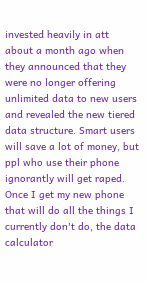invested heavily in att about a month ago when they announced that they were no longer offering unlimited data to new users and revealed the new tiered data structure. Smart users will save a lot of money, but ppl who use their phone ignorantly will get raped. Once I get my new phone that will do all the things I currently don't do, the data calculator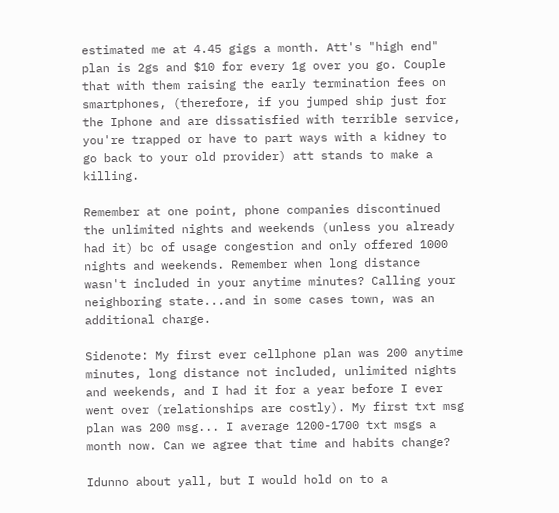estimated me at 4.45 gigs a month. Att's "high end" plan is 2gs and $10 for every 1g over you go. Couple that with them raising the early termination fees on smartphones, (therefore, if you jumped ship just for the Iphone and are dissatisfied with terrible service, you're trapped or have to part ways with a kidney to go back to your old provider) att stands to make a killing.

Remember at one point, phone companies discontinued the unlimited nights and weekends (unless you already had it) bc of usage congestion and only offered 1000 nights and weekends. Remember when long distance wasn't included in your anytime minutes? Calling your neighboring state...and in some cases town, was an additional charge.

Sidenote: My first ever cellphone plan was 200 anytime minutes, long distance not included, unlimited nights and weekends, and I had it for a year before I ever went over (relationships are costly). My first txt msg plan was 200 msg... I average 1200-1700 txt msgs a month now. Can we agree that time and habits change?

Idunno about yall, but I would hold on to a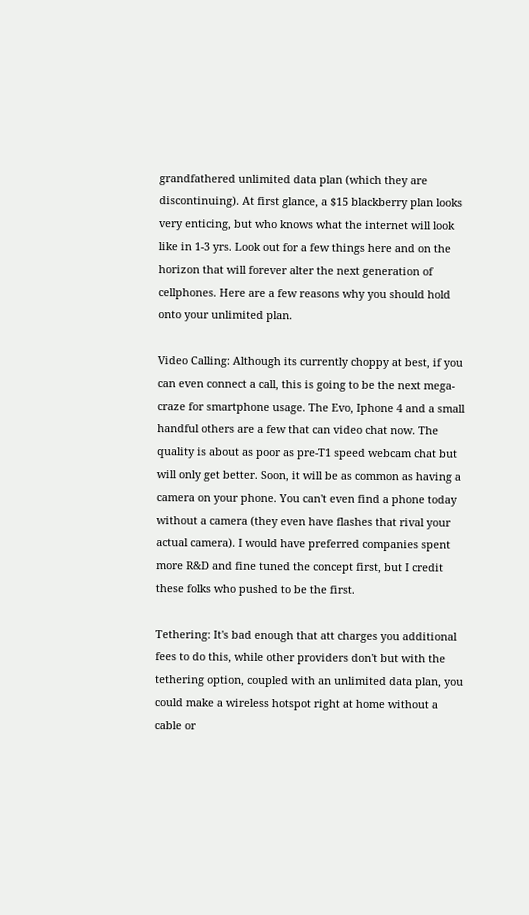grandfathered unlimited data plan (which they are discontinuing). At first glance, a $15 blackberry plan looks very enticing, but who knows what the internet will look like in 1-3 yrs. Look out for a few things here and on the horizon that will forever alter the next generation of cellphones. Here are a few reasons why you should hold onto your unlimited plan.

Video Calling: Although its currently choppy at best, if you can even connect a call, this is going to be the next mega-craze for smartphone usage. The Evo, Iphone 4 and a small handful others are a few that can video chat now. The quality is about as poor as pre-T1 speed webcam chat but will only get better. Soon, it will be as common as having a camera on your phone. You can't even find a phone today without a camera (they even have flashes that rival your actual camera). I would have preferred companies spent more R&D and fine tuned the concept first, but I credit these folks who pushed to be the first.

Tethering: It's bad enough that att charges you additional fees to do this, while other providers don't but with the tethering option, coupled with an unlimited data plan, you could make a wireless hotspot right at home without a cable or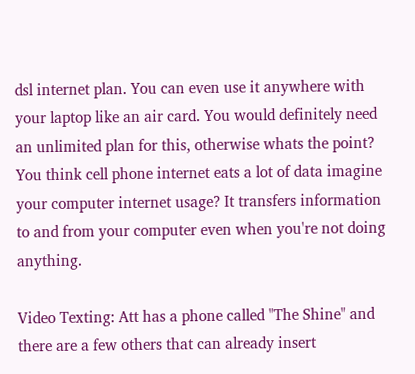dsl internet plan. You can even use it anywhere with your laptop like an air card. You would definitely need an unlimited plan for this, otherwise whats the point? You think cell phone internet eats a lot of data imagine your computer internet usage? It transfers information to and from your computer even when you're not doing anything.

Video Texting: Att has a phone called "The Shine" and there are a few others that can already insert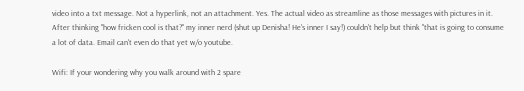video into a txt message. Not a hyperlink, not an attachment. Yes. The actual video as streamline as those messages with pictures in it. After thinking "how fricken cool is that?" my inner nerd (shut up Denisha! He's inner I say!) couldn't help but think "that is going to consume a lot of data. Email can't even do that yet w/o youtube.

Wifi: If your wondering why you walk around with 2 spare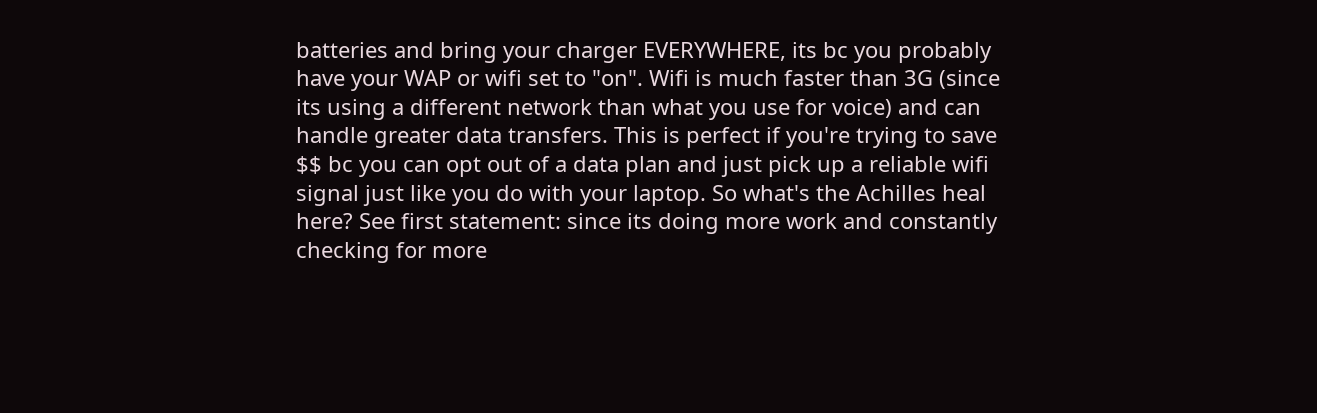batteries and bring your charger EVERYWHERE, its bc you probably have your WAP or wifi set to "on". Wifi is much faster than 3G (since its using a different network than what you use for voice) and can handle greater data transfers. This is perfect if you're trying to save $$ bc you can opt out of a data plan and just pick up a reliable wifi signal just like you do with your laptop. So what's the Achilles heal here? See first statement: since its doing more work and constantly checking for more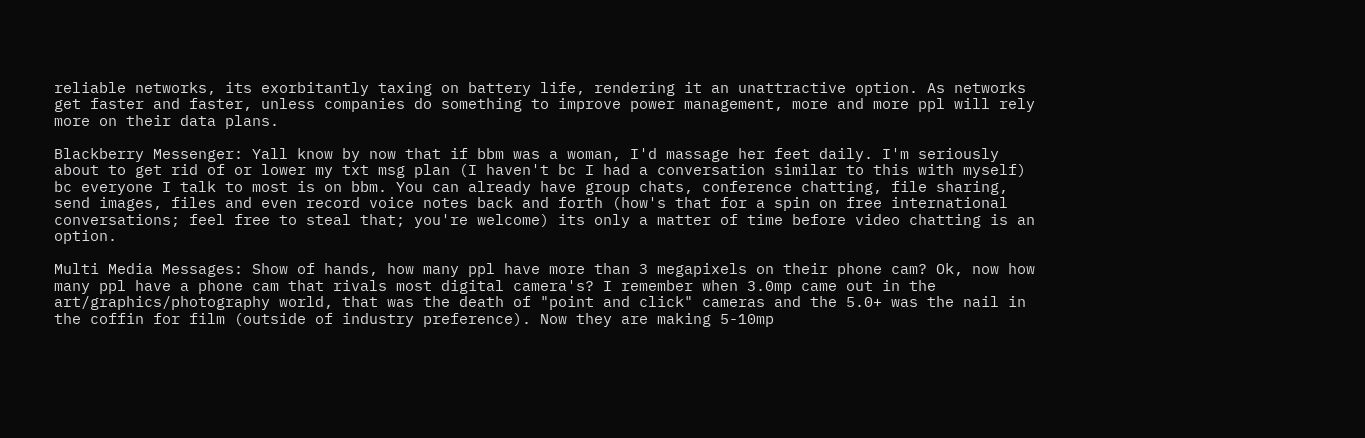reliable networks, its exorbitantly taxing on battery life, rendering it an unattractive option. As networks get faster and faster, unless companies do something to improve power management, more and more ppl will rely more on their data plans.

Blackberry Messenger: Yall know by now that if bbm was a woman, I'd massage her feet daily. I'm seriously about to get rid of or lower my txt msg plan (I haven't bc I had a conversation similar to this with myself) bc everyone I talk to most is on bbm. You can already have group chats, conference chatting, file sharing, send images, files and even record voice notes back and forth (how's that for a spin on free international conversations; feel free to steal that; you're welcome) its only a matter of time before video chatting is an option.

Multi Media Messages: Show of hands, how many ppl have more than 3 megapixels on their phone cam? Ok, now how many ppl have a phone cam that rivals most digital camera's? I remember when 3.0mp came out in the art/graphics/photography world, that was the death of "point and click" cameras and the 5.0+ was the nail in the coffin for film (outside of industry preference). Now they are making 5-10mp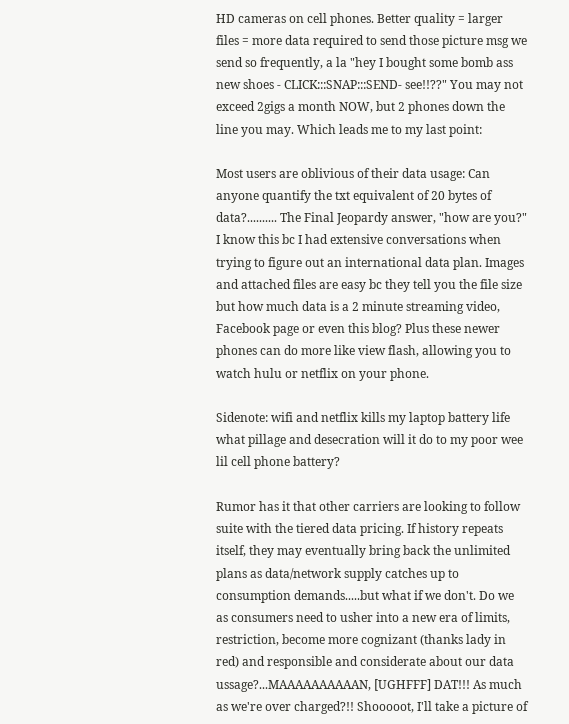HD cameras on cell phones. Better quality = larger files = more data required to send those picture msg we send so frequently, a la "hey I bought some bomb ass new shoes - CLICK:::SNAP:::SEND- see!!??" You may not exceed 2gigs a month NOW, but 2 phones down the line you may. Which leads me to my last point:

Most users are oblivious of their data usage: Can anyone quantify the txt equivalent of 20 bytes of data?.......... The Final Jeopardy answer, "how are you?" I know this bc I had extensive conversations when trying to figure out an international data plan. Images and attached files are easy bc they tell you the file size but how much data is a 2 minute streaming video, Facebook page or even this blog? Plus these newer phones can do more like view flash, allowing you to watch hulu or netflix on your phone.

Sidenote: wifi and netflix kills my laptop battery life what pillage and desecration will it do to my poor wee lil cell phone battery?

Rumor has it that other carriers are looking to follow suite with the tiered data pricing. If history repeats itself, they may eventually bring back the unlimited plans as data/network supply catches up to consumption demands.....but what if we don't. Do we as consumers need to usher into a new era of limits, restriction, become more cognizant (thanks lady in red) and responsible and considerate about our data ussage?...MAAAAAAAAAAN, [UGHFFF] DAT!!! As much as we're over charged?!! Shooooot, I'll take a picture of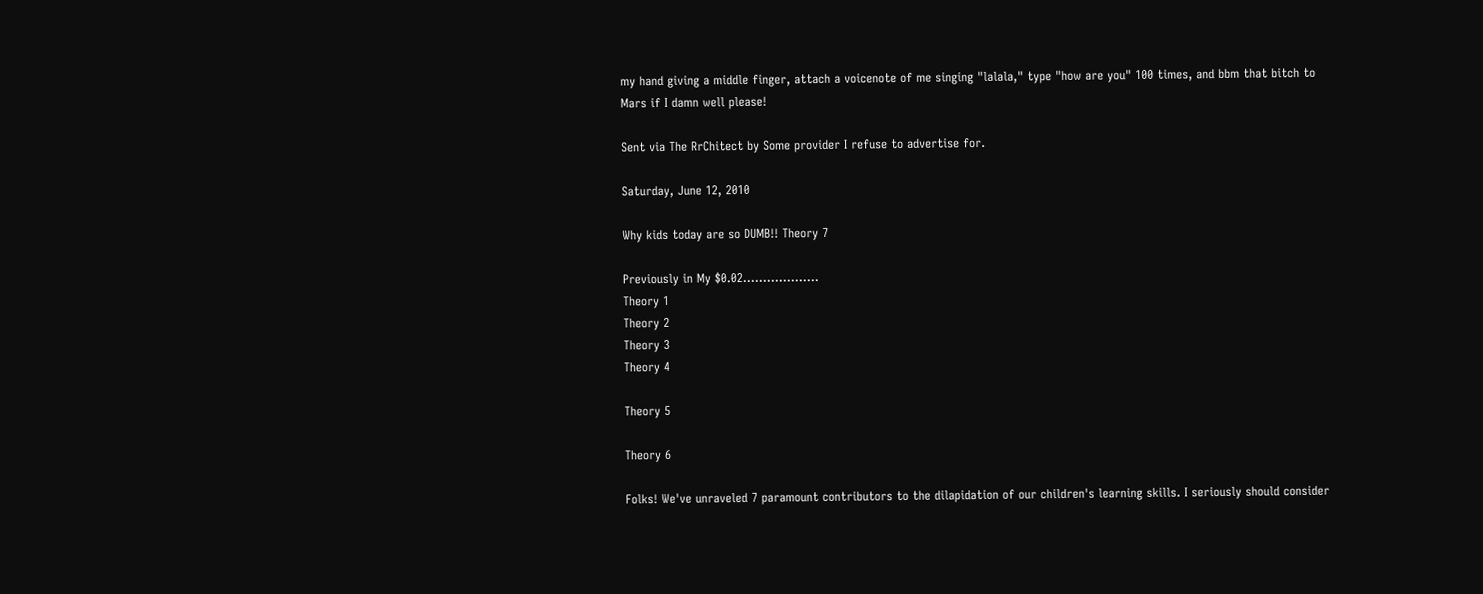my hand giving a middle finger, attach a voicenote of me singing "lalala," type "how are you" 100 times, and bbm that bitch to Mars if I damn well please!

Sent via The RrChitect by Some provider I refuse to advertise for.

Saturday, June 12, 2010

Why kids today are so DUMB!! Theory 7

Previously in My $0.02...................
Theory 1
Theory 2
Theory 3
Theory 4

Theory 5

Theory 6

Folks! We've unraveled 7 paramount contributors to the dilapidation of our children's learning skills. I seriously should consider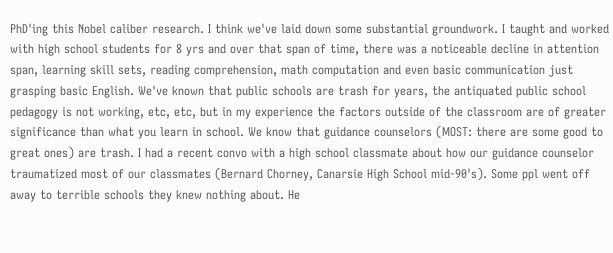PhD'ing this Nobel caliber research. I think we've laid down some substantial groundwork. I taught and worked with high school students for 8 yrs and over that span of time, there was a noticeable decline in attention span, learning skill sets, reading comprehension, math computation and even basic communication just grasping basic English. We've known that public schools are trash for years, the antiquated public school pedagogy is not working, etc, etc, but in my experience the factors outside of the classroom are of greater significance than what you learn in school. We know that guidance counselors (MOST: there are some good to great ones) are trash. I had a recent convo with a high school classmate about how our guidance counselor traumatized most of our classmates (Bernard Chorney, Canarsie High School mid-90's). Some ppl went off away to terrible schools they knew nothing about. He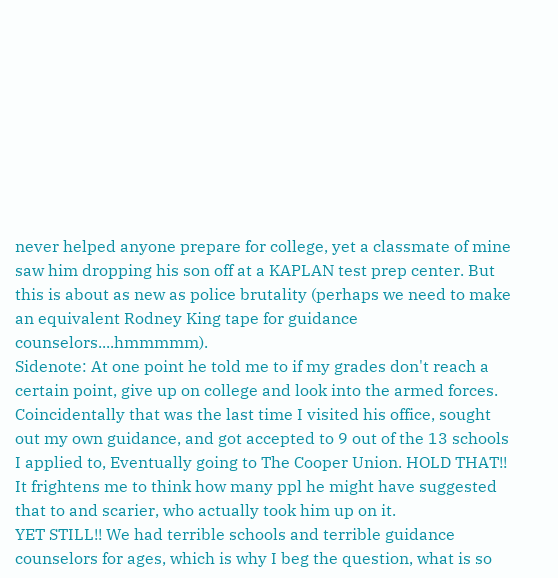never helped anyone prepare for college, yet a classmate of mine saw him dropping his son off at a KAPLAN test prep center. But this is about as new as police brutality (perhaps we need to make an equivalent Rodney King tape for guidance counselors....hmmmmm).
Sidenote: At one point he told me to if my grades don't reach a certain point, give up on college and look into the armed forces. Coincidentally that was the last time I visited his office, sought out my own guidance, and got accepted to 9 out of the 13 schools I applied to, Eventually going to The Cooper Union. HOLD THAT!! It frightens me to think how many ppl he might have suggested that to and scarier, who actually took him up on it.
YET STILL!! We had terrible schools and terrible guidance counselors for ages, which is why I beg the question, what is so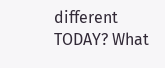different TODAY? What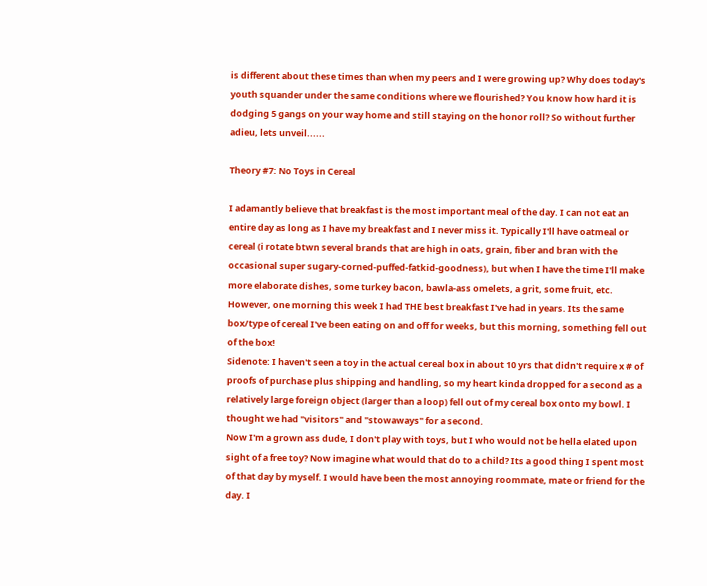is different about these times than when my peers and I were growing up? Why does today's youth squander under the same conditions where we flourished? You know how hard it is dodging 5 gangs on your way home and still staying on the honor roll? So without further adieu, lets unveil......

Theory #7: No Toys in Cereal

I adamantly believe that breakfast is the most important meal of the day. I can not eat an entire day as long as I have my breakfast and I never miss it. Typically I'll have oatmeal or cereal (i rotate btwn several brands that are high in oats, grain, fiber and bran with the occasional super sugary-corned-puffed-fatkid-goodness), but when I have the time I'll make more elaborate dishes, some turkey bacon, bawla-ass omelets, a grit, some fruit, etc. However, one morning this week I had THE best breakfast I've had in years. Its the same box/type of cereal I've been eating on and off for weeks, but this morning, something fell out of the box!
Sidenote: I haven't seen a toy in the actual cereal box in about 10 yrs that didn't require x # of proofs of purchase plus shipping and handling, so my heart kinda dropped for a second as a relatively large foreign object (larger than a loop) fell out of my cereal box onto my bowl. I thought we had "visitors" and "stowaways" for a second.
Now I'm a grown ass dude, I don't play with toys, but I who would not be hella elated upon sight of a free toy? Now imagine what would that do to a child? Its a good thing I spent most of that day by myself. I would have been the most annoying roommate, mate or friend for the day. I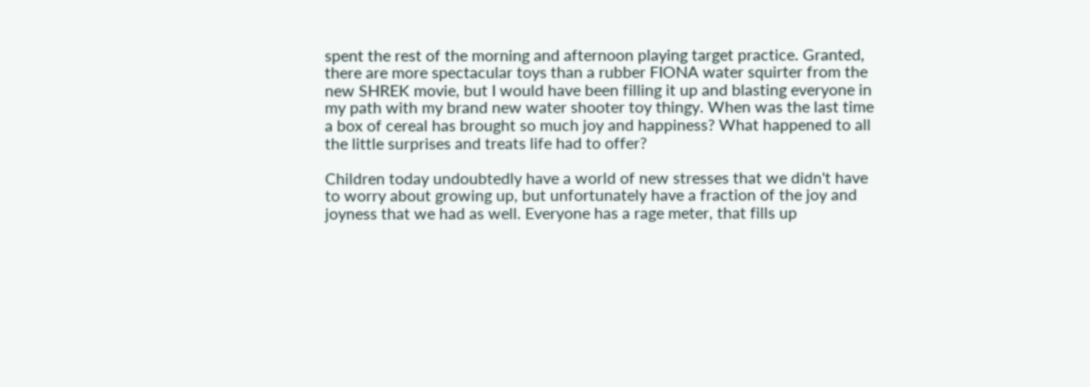spent the rest of the morning and afternoon playing target practice. Granted, there are more spectacular toys than a rubber FIONA water squirter from the new SHREK movie, but I would have been filling it up and blasting everyone in my path with my brand new water shooter toy thingy. When was the last time a box of cereal has brought so much joy and happiness? What happened to all the little surprises and treats life had to offer?

Children today undoubtedly have a world of new stresses that we didn't have to worry about growing up, but unfortunately have a fraction of the joy and joyness that we had as well. Everyone has a rage meter, that fills up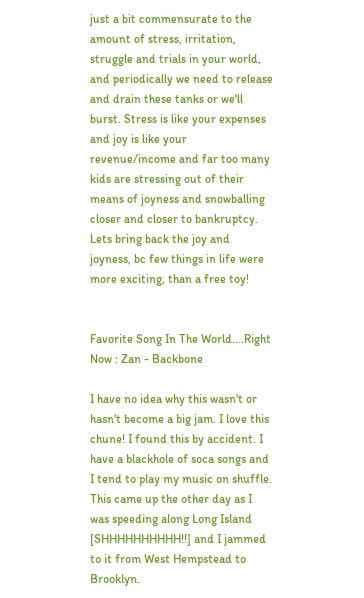just a bit commensurate to the amount of stress, irritation, struggle and trials in your world, and periodically we need to release and drain these tanks or we'll burst. Stress is like your expenses and joy is like your revenue/income and far too many kids are stressing out of their means of joyness and snowballing closer and closer to bankruptcy. Lets bring back the joy and joyness, bc few things in life were more exciting, than a free toy!


Favorite Song In The World....Right Now : Zan - Backbone

I have no idea why this wasn't or hasn't become a big jam. I love this chune! I found this by accident. I have a blackhole of soca songs and I tend to play my music on shuffle. This came up the other day as I was speeding along Long Island [SHHHHHHHHHH!!] and I jammed to it from West Hempstead to Brooklyn.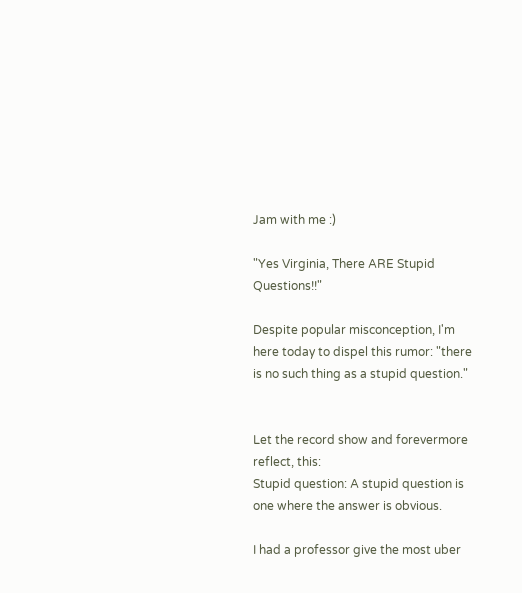Jam with me :)

"Yes Virginia, There ARE Stupid Questions!!"

Despite popular misconception, I'm here today to dispel this rumor: "there is no such thing as a stupid question."


Let the record show and forevermore reflect, this:
Stupid question: A stupid question is one where the answer is obvious.

I had a professor give the most uber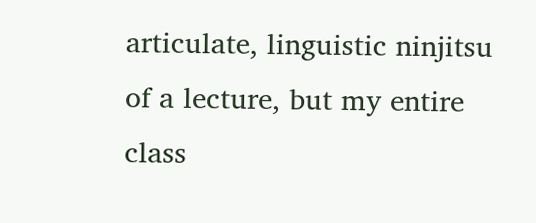articulate, linguistic ninjitsu of a lecture, but my entire class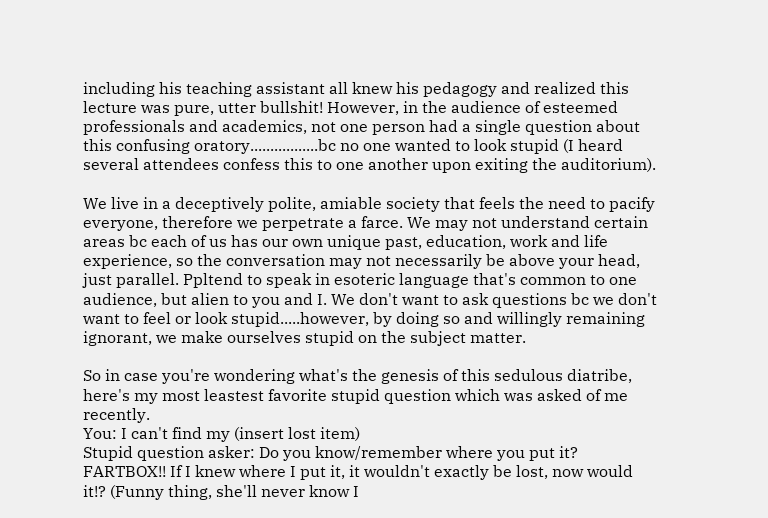including his teaching assistant all knew his pedagogy and realized this lecture was pure, utter bullshit! However, in the audience of esteemed professionals and academics, not one person had a single question about this confusing oratory.................bc no one wanted to look stupid (I heard several attendees confess this to one another upon exiting the auditorium).

We live in a deceptively polite, amiable society that feels the need to pacify everyone, therefore we perpetrate a farce. We may not understand certain areas bc each of us has our own unique past, education, work and life experience, so the conversation may not necessarily be above your head, just parallel. Ppltend to speak in esoteric language that's common to one audience, but alien to you and I. We don't want to ask questions bc we don't want to feel or look stupid.....however, by doing so and willingly remaining ignorant, we make ourselves stupid on the subject matter.

So in case you're wondering what's the genesis of this sedulous diatribe, here's my most leastest favorite stupid question which was asked of me recently.
You: I can't find my (insert lost item)
Stupid question asker: Do you know/remember where you put it?
FARTBOX!! If I knew where I put it, it wouldn't exactly be lost, now would it!? (Funny thing, she'll never know I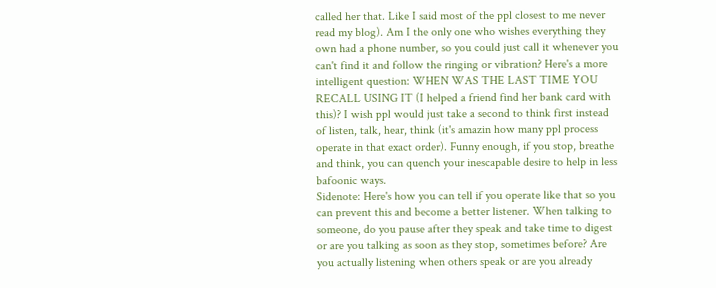called her that. Like I said most of the ppl closest to me never read my blog). Am I the only one who wishes everything they own had a phone number, so you could just call it whenever you can't find it and follow the ringing or vibration? Here's a more intelligent question: WHEN WAS THE LAST TIME YOU RECALL USING IT (I helped a friend find her bank card with this)? I wish ppl would just take a second to think first instead of listen, talk, hear, think (it's amazin how many ppl process operate in that exact order). Funny enough, if you stop, breathe and think, you can quench your inescapable desire to help in less bafoonic ways.
Sidenote: Here's how you can tell if you operate like that so you can prevent this and become a better listener. When talking to someone, do you pause after they speak and take time to digest or are you talking as soon as they stop, sometimes before? Are you actually listening when others speak or are you already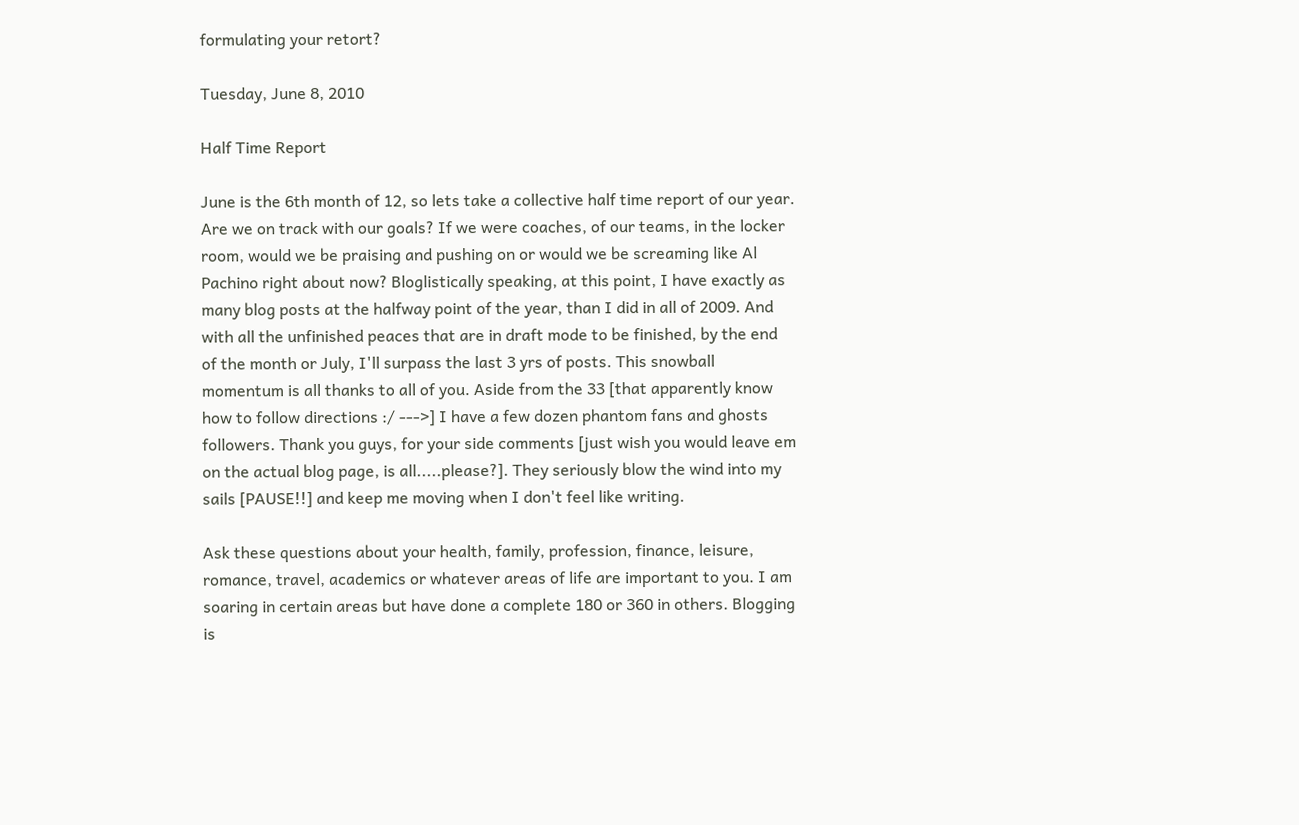formulating your retort?

Tuesday, June 8, 2010

Half Time Report

June is the 6th month of 12, so lets take a collective half time report of our year. Are we on track with our goals? If we were coaches, of our teams, in the locker room, would we be praising and pushing on or would we be screaming like Al Pachino right about now? Bloglistically speaking, at this point, I have exactly as many blog posts at the halfway point of the year, than I did in all of 2009. And with all the unfinished peaces that are in draft mode to be finished, by the end of the month or July, I'll surpass the last 3 yrs of posts. This snowball momentum is all thanks to all of you. Aside from the 33 [that apparently know how to follow directions :/ --->] I have a few dozen phantom fans and ghosts followers. Thank you guys, for your side comments [just wish you would leave em on the actual blog page, is all.....please?]. They seriously blow the wind into my sails [PAUSE!!] and keep me moving when I don't feel like writing.

Ask these questions about your health, family, profession, finance, leisure, romance, travel, academics or whatever areas of life are important to you. I am soaring in certain areas but have done a complete 180 or 360 in others. Blogging is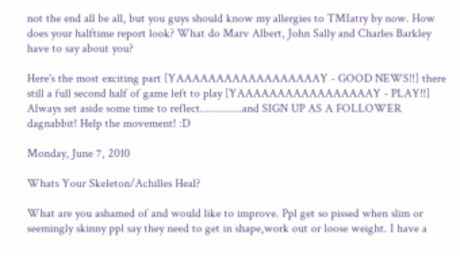not the end all be all, but you guys should know my allergies to TMIatry by now. How does your halftime report look? What do Marv Albert, John Sally and Charles Barkley have to say about you?

Here's the most exciting part [YAAAAAAAAAAAAAAAAAAY - GOOD NEWS!!] there still a full second half of game left to play [YAAAAAAAAAAAAAAAAAY - PLAY!!] Always set aside some time to reflect..............and SIGN UP AS A FOLLOWER dagnabbit! Help the movement! :D

Monday, June 7, 2010

Whats Your Skeleton/Achilles Heal?

What are you ashamed of and would like to improve. Ppl get so pissed when slim or seemingly skinny ppl say they need to get in shape,work out or loose weight. I have a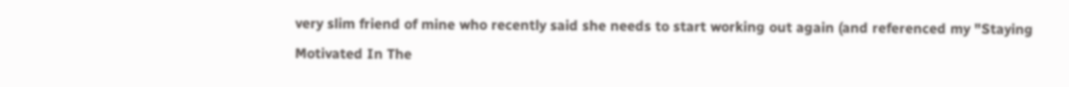very slim friend of mine who recently said she needs to start working out again (and referenced my "Staying Motivated In The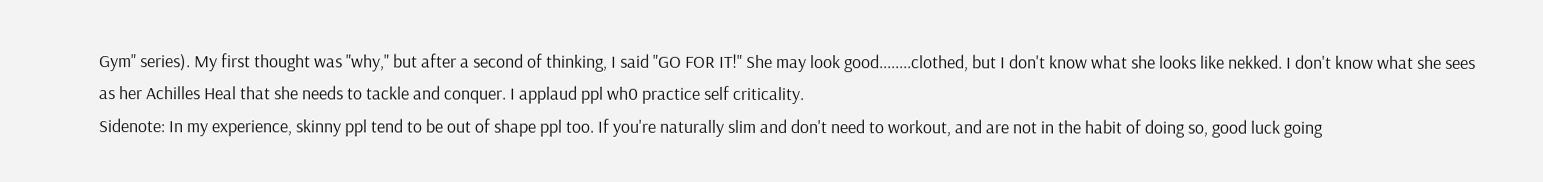Gym" series). My first thought was "why," but after a second of thinking, I said "GO FOR IT!" She may look good........clothed, but I don't know what she looks like nekked. I don't know what she sees as her Achilles Heal that she needs to tackle and conquer. I applaud ppl wh0 practice self criticality.
Sidenote: In my experience, skinny ppl tend to be out of shape ppl too. If you're naturally slim and don't need to workout, and are not in the habit of doing so, good luck going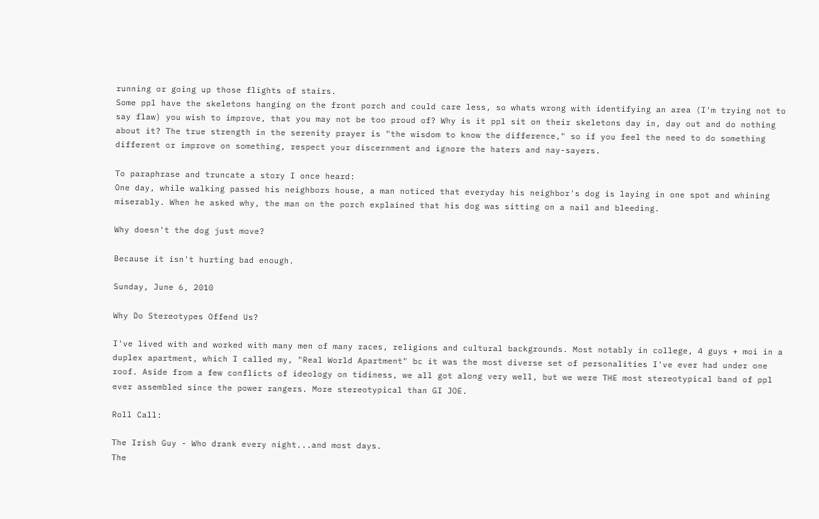running or going up those flights of stairs.
Some ppl have the skeletons hanging on the front porch and could care less, so whats wrong with identifying an area (I'm trying not to say flaw) you wish to improve, that you may not be too proud of? Why is it ppl sit on their skeletons day in, day out and do nothing about it? The true strength in the serenity prayer is "the wisdom to know the difference," so if you feel the need to do something different or improve on something, respect your discernment and ignore the haters and nay-sayers.

To paraphrase and truncate a story I once heard:
One day, while walking passed his neighbors house, a man noticed that everyday his neighbor's dog is laying in one spot and whining miserably. When he asked why, the man on the porch explained that his dog was sitting on a nail and bleeding.

Why doesn't the dog just move?

Because it isn't hurting bad enough.

Sunday, June 6, 2010

Why Do Stereotypes Offend Us?

I've lived with and worked with many men of many races, religions and cultural backgrounds. Most notably in college, 4 guys + moi in a duplex apartment, which I called my, "Real World Apartment" bc it was the most diverse set of personalities I've ever had under one roof. Aside from a few conflicts of ideology on tidiness, we all got along very well, but we were THE most stereotypical band of ppl ever assembled since the power rangers. More stereotypical than GI JOE.

Roll Call:

The Irish Guy - Who drank every night...and most days.
The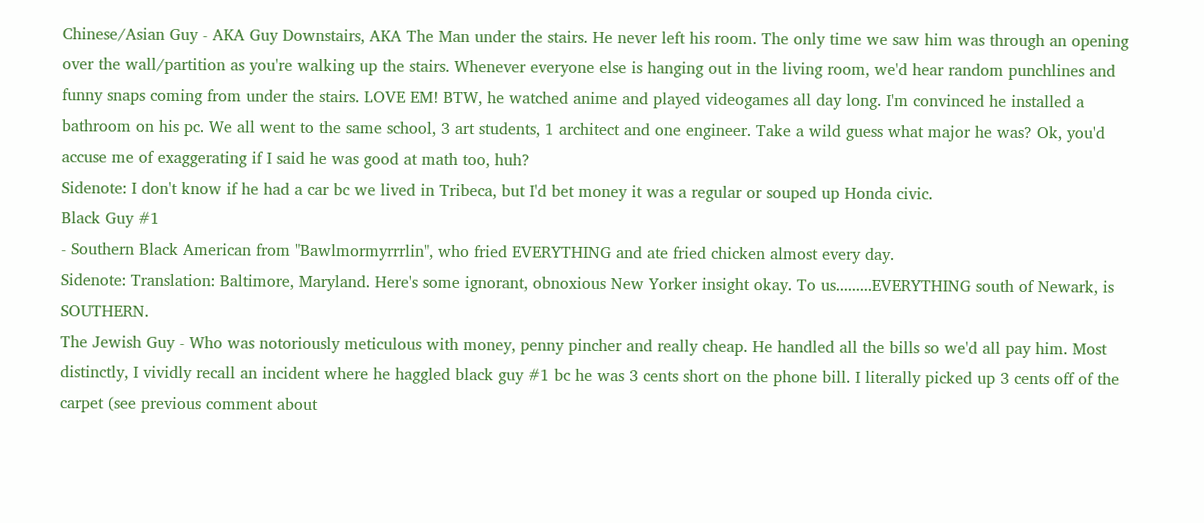Chinese/Asian Guy - AKA Guy Downstairs, AKA The Man under the stairs. He never left his room. The only time we saw him was through an opening over the wall/partition as you're walking up the stairs. Whenever everyone else is hanging out in the living room, we'd hear random punchlines and funny snaps coming from under the stairs. LOVE EM! BTW, he watched anime and played videogames all day long. I'm convinced he installed a bathroom on his pc. We all went to the same school, 3 art students, 1 architect and one engineer. Take a wild guess what major he was? Ok, you'd accuse me of exaggerating if I said he was good at math too, huh?
Sidenote: I don't know if he had a car bc we lived in Tribeca, but I'd bet money it was a regular or souped up Honda civic.
Black Guy #1
- Southern Black American from "Bawlmormyrrrlin", who fried EVERYTHING and ate fried chicken almost every day.
Sidenote: Translation: Baltimore, Maryland. Here's some ignorant, obnoxious New Yorker insight okay. To us.........EVERYTHING south of Newark, is SOUTHERN.
The Jewish Guy - Who was notoriously meticulous with money, penny pincher and really cheap. He handled all the bills so we'd all pay him. Most distinctly, I vividly recall an incident where he haggled black guy #1 bc he was 3 cents short on the phone bill. I literally picked up 3 cents off of the carpet (see previous comment about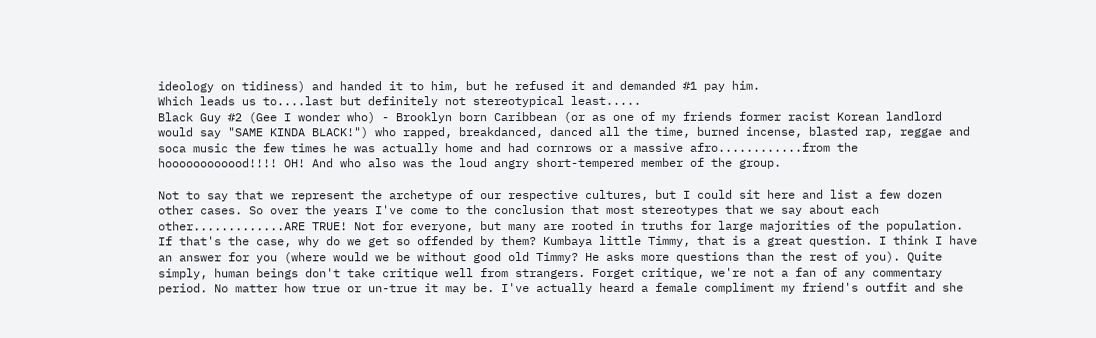ideology on tidiness) and handed it to him, but he refused it and demanded #1 pay him.
Which leads us to....last but definitely not stereotypical least.....
Black Guy #2 (Gee I wonder who) - Brooklyn born Caribbean (or as one of my friends former racist Korean landlord would say "SAME KINDA BLACK!") who rapped, breakdanced, danced all the time, burned incense, blasted rap, reggae and soca music the few times he was actually home and had cornrows or a massive afro............from the hoooooooooood!!!! OH! And who also was the loud angry short-tempered member of the group.

Not to say that we represent the archetype of our respective cultures, but I could sit here and list a few dozen other cases. So over the years I've come to the conclusion that most stereotypes that we say about each other.............ARE TRUE! Not for everyone, but many are rooted in truths for large majorities of the population. If that's the case, why do we get so offended by them? Kumbaya little Timmy, that is a great question. I think I have an answer for you (where would we be without good old Timmy? He asks more questions than the rest of you). Quite simply, human beings don't take critique well from strangers. Forget critique, we're not a fan of any commentary period. No matter how true or un-true it may be. I've actually heard a female compliment my friend's outfit and she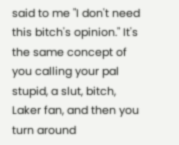said to me "I don't need this bitch's opinion." It's the same concept of you calling your pal stupid, a slut, bitch, Laker fan, and then you turn around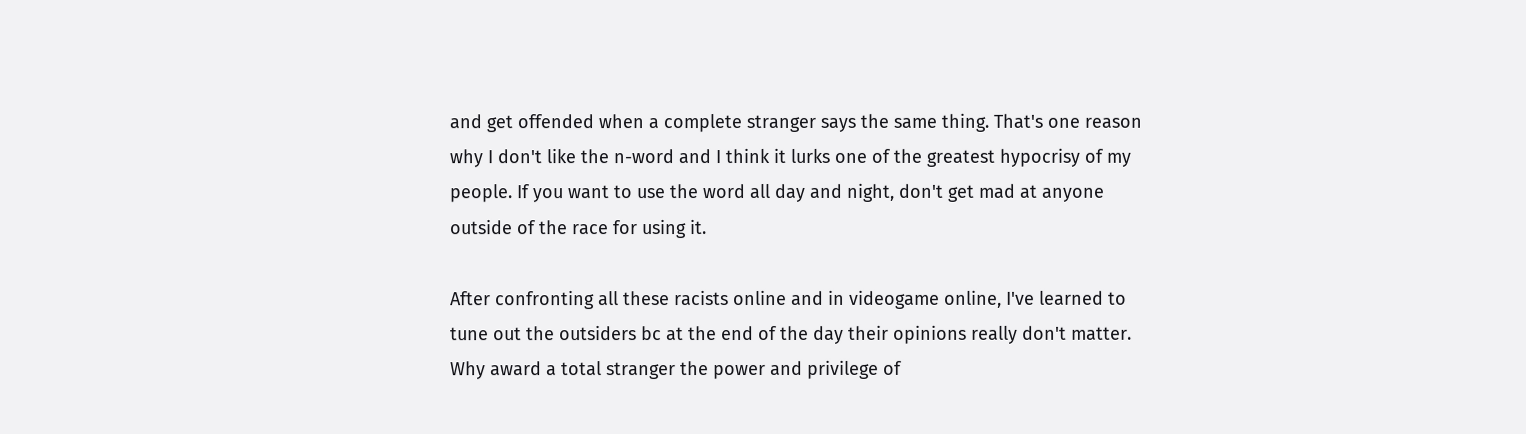and get offended when a complete stranger says the same thing. That's one reason why I don't like the n-word and I think it lurks one of the greatest hypocrisy of my people. If you want to use the word all day and night, don't get mad at anyone outside of the race for using it.

After confronting all these racists online and in videogame online, I've learned to tune out the outsiders bc at the end of the day their opinions really don't matter. Why award a total stranger the power and privilege of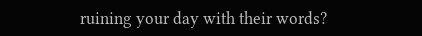ruining your day with their words?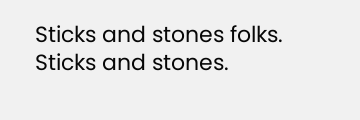Sticks and stones folks. Sticks and stones.